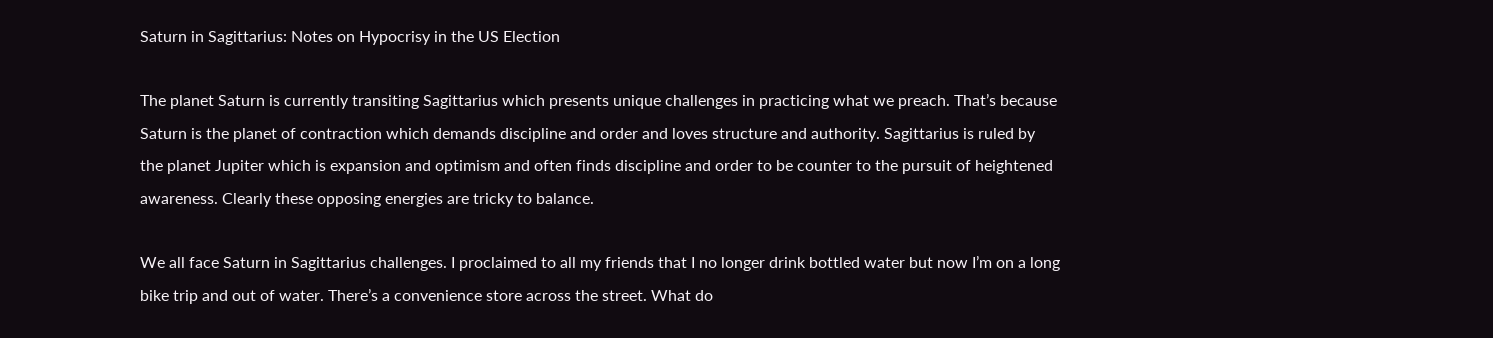Saturn in Sagittarius: Notes on Hypocrisy in the US Election

The planet Saturn is currently transiting Sagittarius which presents unique challenges in practicing what we preach. That’s because Saturn is the planet of contraction which demands discipline and order and loves structure and authority. Sagittarius is ruled by the planet Jupiter which is expansion and optimism and often finds discipline and order to be counter to the pursuit of heightened awareness. Clearly these opposing energies are tricky to balance.

We all face Saturn in Sagittarius challenges. I proclaimed to all my friends that I no longer drink bottled water but now I’m on a long bike trip and out of water. There’s a convenience store across the street. What do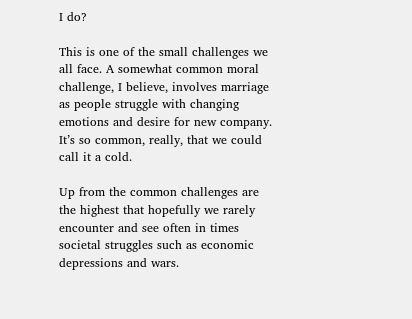I do?

This is one of the small challenges we all face. A somewhat common moral challenge, I believe, involves marriage as people struggle with changing emotions and desire for new company. It’s so common, really, that we could call it a cold.

Up from the common challenges are the highest that hopefully we rarely encounter and see often in times societal struggles such as economic depressions and wars.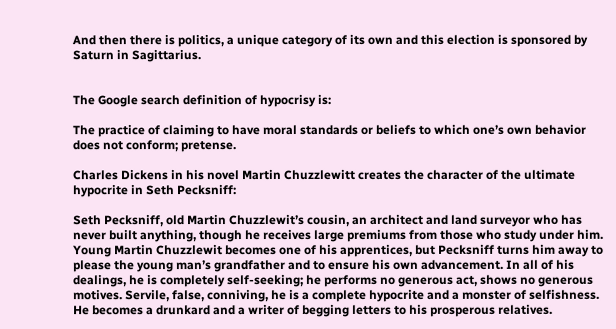And then there is politics, a unique category of its own and this election is sponsored by Saturn in Sagittarius.


The Google search definition of hypocrisy is:

The practice of claiming to have moral standards or beliefs to which one’s own behavior does not conform; pretense.

Charles Dickens in his novel Martin Chuzzlewitt creates the character of the ultimate hypocrite in Seth Pecksniff:

Seth Pecksniff, old Martin Chuzzlewit’s cousin, an architect and land surveyor who has never built anything, though he receives large premiums from those who study under him. Young Martin Chuzzlewit becomes one of his apprentices, but Pecksniff turns him away to please the young man’s grandfather and to ensure his own advancement. In all of his dealings, he is completely self-seeking; he performs no generous act, shows no generous motives. Servile, false, conniving, he is a complete hypocrite and a monster of selfishness. He becomes a drunkard and a writer of begging letters to his prosperous relatives.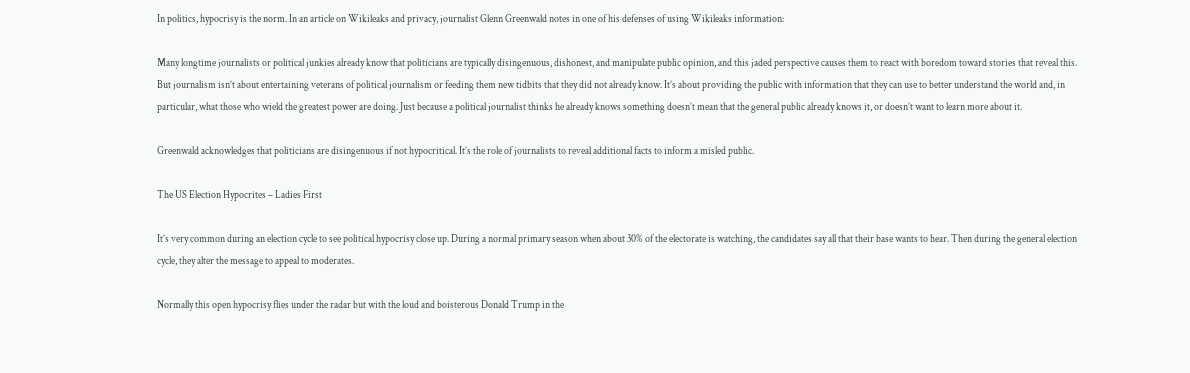In politics, hypocrisy is the norm. In an article on Wikileaks and privacy, journalist Glenn Greenwald notes in one of his defenses of using Wikileaks information:

Many longtime journalists or political junkies already know that politicians are typically disingenuous, dishonest, and manipulate public opinion, and this jaded perspective causes them to react with boredom toward stories that reveal this. But journalism isn’t about entertaining veterans of political journalism or feeding them new tidbits that they did not already know. It’s about providing the public with information that they can use to better understand the world and, in particular, what those who wield the greatest power are doing. Just because a political journalist thinks he already knows something doesn’t mean that the general public already knows it, or doesn’t want to learn more about it.

Greenwald acknowledges that politicians are disingenuous if not hypocritical. It’s the role of journalists to reveal additional facts to inform a misled public.

The US Election Hypocrites – Ladies First

It’s very common during an election cycle to see political hypocrisy close up. During a normal primary season when about 30% of the electorate is watching, the candidates say all that their base wants to hear. Then during the general election cycle, they alter the message to appeal to moderates.

Normally this open hypocrisy flies under the radar but with the loud and boisterous Donald Trump in the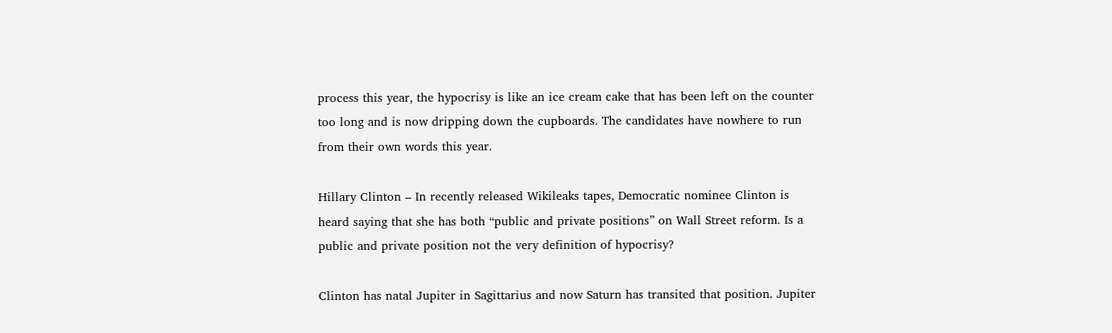process this year, the hypocrisy is like an ice cream cake that has been left on the counter too long and is now dripping down the cupboards. The candidates have nowhere to run from their own words this year.

Hillary Clinton – In recently released Wikileaks tapes, Democratic nominee Clinton is heard saying that she has both “public and private positions” on Wall Street reform. Is a public and private position not the very definition of hypocrisy?

Clinton has natal Jupiter in Sagittarius and now Saturn has transited that position. Jupiter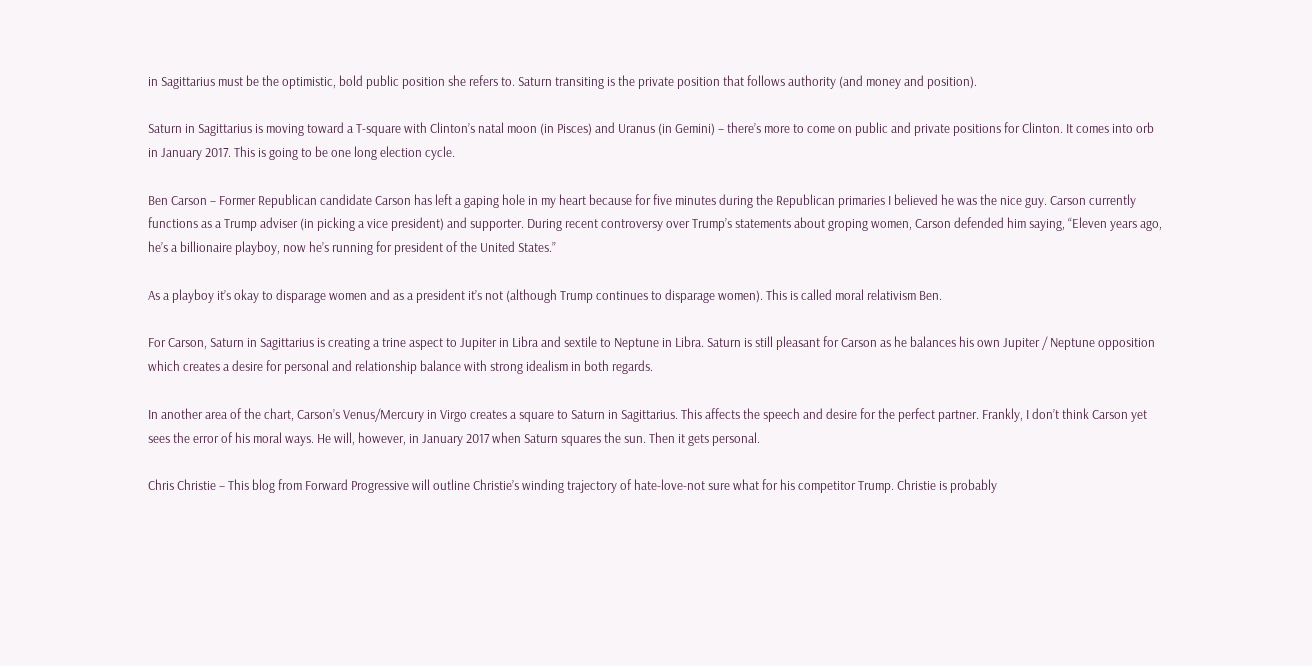in Sagittarius must be the optimistic, bold public position she refers to. Saturn transiting is the private position that follows authority (and money and position).

Saturn in Sagittarius is moving toward a T-square with Clinton’s natal moon (in Pisces) and Uranus (in Gemini) – there’s more to come on public and private positions for Clinton. It comes into orb in January 2017. This is going to be one long election cycle.

Ben Carson – Former Republican candidate Carson has left a gaping hole in my heart because for five minutes during the Republican primaries I believed he was the nice guy. Carson currently functions as a Trump adviser (in picking a vice president) and supporter. During recent controversy over Trump’s statements about groping women, Carson defended him saying, “Eleven years ago, he’s a billionaire playboy, now he’s running for president of the United States.”

As a playboy it’s okay to disparage women and as a president it’s not (although Trump continues to disparage women). This is called moral relativism Ben.

For Carson, Saturn in Sagittarius is creating a trine aspect to Jupiter in Libra and sextile to Neptune in Libra. Saturn is still pleasant for Carson as he balances his own Jupiter / Neptune opposition which creates a desire for personal and relationship balance with strong idealism in both regards.

In another area of the chart, Carson’s Venus/Mercury in Virgo creates a square to Saturn in Sagittarius. This affects the speech and desire for the perfect partner. Frankly, I don’t think Carson yet sees the error of his moral ways. He will, however, in January 2017 when Saturn squares the sun. Then it gets personal.

Chris Christie – This blog from Forward Progressive will outline Christie’s winding trajectory of hate-love-not sure what for his competitor Trump. Christie is probably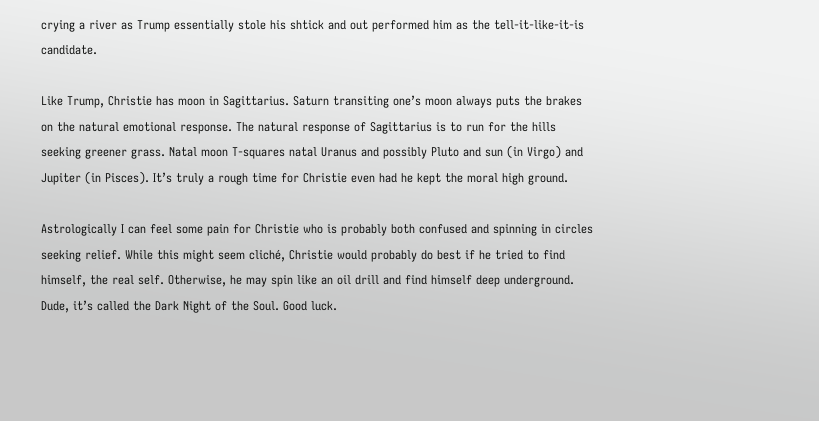crying a river as Trump essentially stole his shtick and out performed him as the tell-it-like-it-is candidate.

Like Trump, Christie has moon in Sagittarius. Saturn transiting one’s moon always puts the brakes on the natural emotional response. The natural response of Sagittarius is to run for the hills seeking greener grass. Natal moon T-squares natal Uranus and possibly Pluto and sun (in Virgo) and Jupiter (in Pisces). It’s truly a rough time for Christie even had he kept the moral high ground.

Astrologically I can feel some pain for Christie who is probably both confused and spinning in circles seeking relief. While this might seem cliché, Christie would probably do best if he tried to find himself, the real self. Otherwise, he may spin like an oil drill and find himself deep underground. Dude, it’s called the Dark Night of the Soul. Good luck.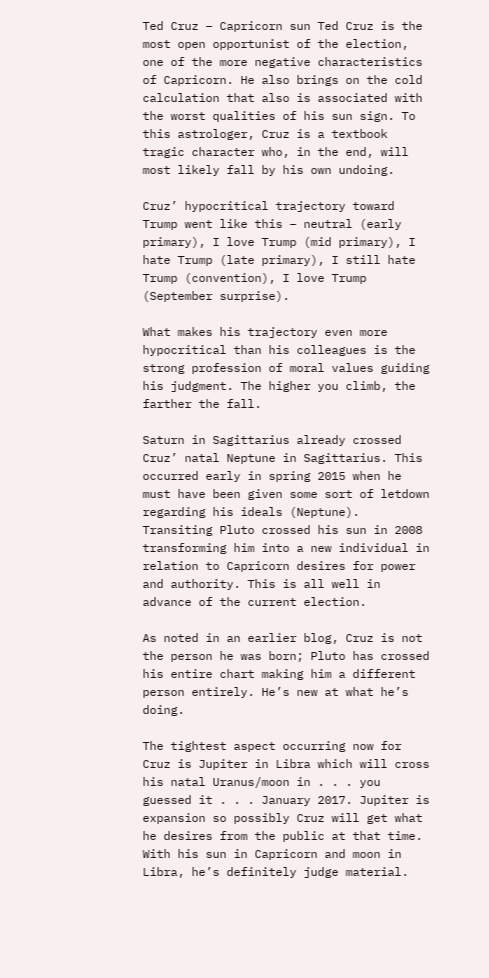Ted Cruz – Capricorn sun Ted Cruz is the most open opportunist of the election, one of the more negative characteristics of Capricorn. He also brings on the cold calculation that also is associated with the worst qualities of his sun sign. To this astrologer, Cruz is a textbook tragic character who, in the end, will most likely fall by his own undoing.

Cruz’ hypocritical trajectory toward Trump went like this – neutral (early primary), I love Trump (mid primary), I hate Trump (late primary), I still hate Trump (convention), I love Trump (September surprise).

What makes his trajectory even more hypocritical than his colleagues is the strong profession of moral values guiding his judgment. The higher you climb, the farther the fall.

Saturn in Sagittarius already crossed Cruz’ natal Neptune in Sagittarius. This occurred early in spring 2015 when he must have been given some sort of letdown regarding his ideals (Neptune). Transiting Pluto crossed his sun in 2008 transforming him into a new individual in relation to Capricorn desires for power and authority. This is all well in advance of the current election.

As noted in an earlier blog, Cruz is not the person he was born; Pluto has crossed his entire chart making him a different person entirely. He’s new at what he’s doing.

The tightest aspect occurring now for Cruz is Jupiter in Libra which will cross his natal Uranus/moon in . . . you guessed it . . . January 2017. Jupiter is expansion so possibly Cruz will get what he desires from the public at that time. With his sun in Capricorn and moon in Libra, he’s definitely judge material.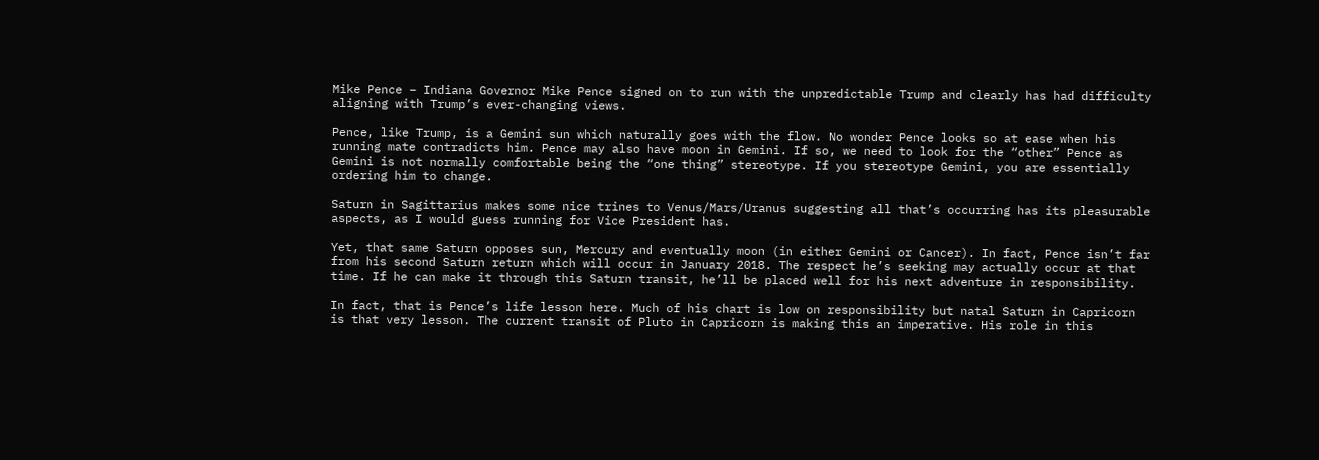Mike Pence – Indiana Governor Mike Pence signed on to run with the unpredictable Trump and clearly has had difficulty aligning with Trump’s ever-changing views.

Pence, like Trump, is a Gemini sun which naturally goes with the flow. No wonder Pence looks so at ease when his running mate contradicts him. Pence may also have moon in Gemini. If so, we need to look for the “other” Pence as Gemini is not normally comfortable being the “one thing” stereotype. If you stereotype Gemini, you are essentially ordering him to change.

Saturn in Sagittarius makes some nice trines to Venus/Mars/Uranus suggesting all that’s occurring has its pleasurable aspects, as I would guess running for Vice President has.

Yet, that same Saturn opposes sun, Mercury and eventually moon (in either Gemini or Cancer). In fact, Pence isn’t far from his second Saturn return which will occur in January 2018. The respect he’s seeking may actually occur at that time. If he can make it through this Saturn transit, he’ll be placed well for his next adventure in responsibility.

In fact, that is Pence’s life lesson here. Much of his chart is low on responsibility but natal Saturn in Capricorn is that very lesson. The current transit of Pluto in Capricorn is making this an imperative. His role in this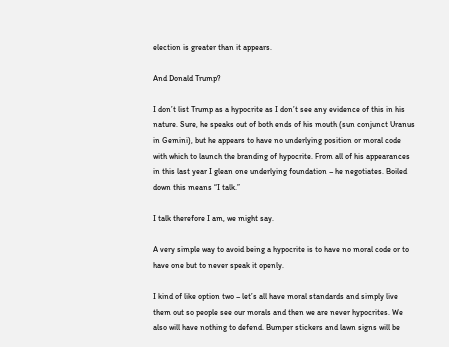election is greater than it appears.

And Donald Trump?

I don’t list Trump as a hypocrite as I don’t see any evidence of this in his nature. Sure, he speaks out of both ends of his mouth (sun conjunct Uranus in Gemini), but he appears to have no underlying position or moral code with which to launch the branding of hypocrite. From all of his appearances in this last year I glean one underlying foundation – he negotiates. Boiled down this means “I talk.”

I talk therefore I am, we might say.

A very simple way to avoid being a hypocrite is to have no moral code or to have one but to never speak it openly.

I kind of like option two – let’s all have moral standards and simply live them out so people see our morals and then we are never hypocrites. We also will have nothing to defend. Bumper stickers and lawn signs will be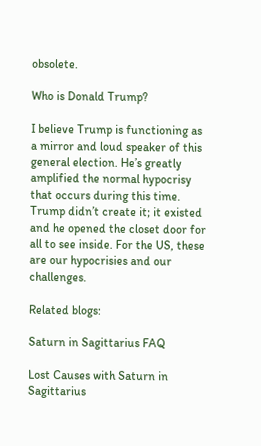obsolete.

Who is Donald Trump?

I believe Trump is functioning as a mirror and loud speaker of this general election. He’s greatly amplified the normal hypocrisy that occurs during this time. Trump didn’t create it; it existed and he opened the closet door for all to see inside. For the US, these are our hypocrisies and our challenges.

Related blogs:

Saturn in Sagittarius FAQ

Lost Causes with Saturn in Sagittarius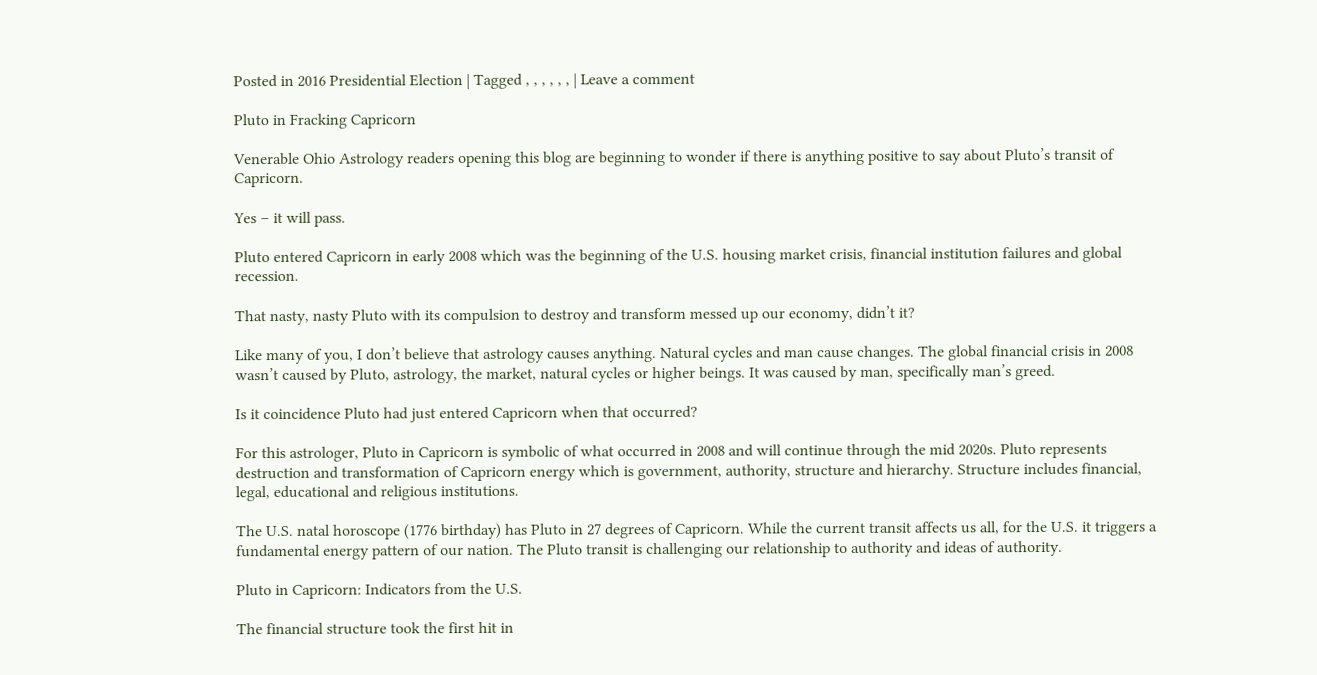Posted in 2016 Presidential Election | Tagged , , , , , , | Leave a comment

Pluto in Fracking Capricorn

Venerable Ohio Astrology readers opening this blog are beginning to wonder if there is anything positive to say about Pluto’s transit of Capricorn.

Yes – it will pass.

Pluto entered Capricorn in early 2008 which was the beginning of the U.S. housing market crisis, financial institution failures and global recession.

That nasty, nasty Pluto with its compulsion to destroy and transform messed up our economy, didn’t it?

Like many of you, I don’t believe that astrology causes anything. Natural cycles and man cause changes. The global financial crisis in 2008 wasn’t caused by Pluto, astrology, the market, natural cycles or higher beings. It was caused by man, specifically man’s greed.

Is it coincidence Pluto had just entered Capricorn when that occurred?

For this astrologer, Pluto in Capricorn is symbolic of what occurred in 2008 and will continue through the mid 2020s. Pluto represents destruction and transformation of Capricorn energy which is government, authority, structure and hierarchy. Structure includes financial, legal, educational and religious institutions.

The U.S. natal horoscope (1776 birthday) has Pluto in 27 degrees of Capricorn. While the current transit affects us all, for the U.S. it triggers a fundamental energy pattern of our nation. The Pluto transit is challenging our relationship to authority and ideas of authority.

Pluto in Capricorn: Indicators from the U.S.

The financial structure took the first hit in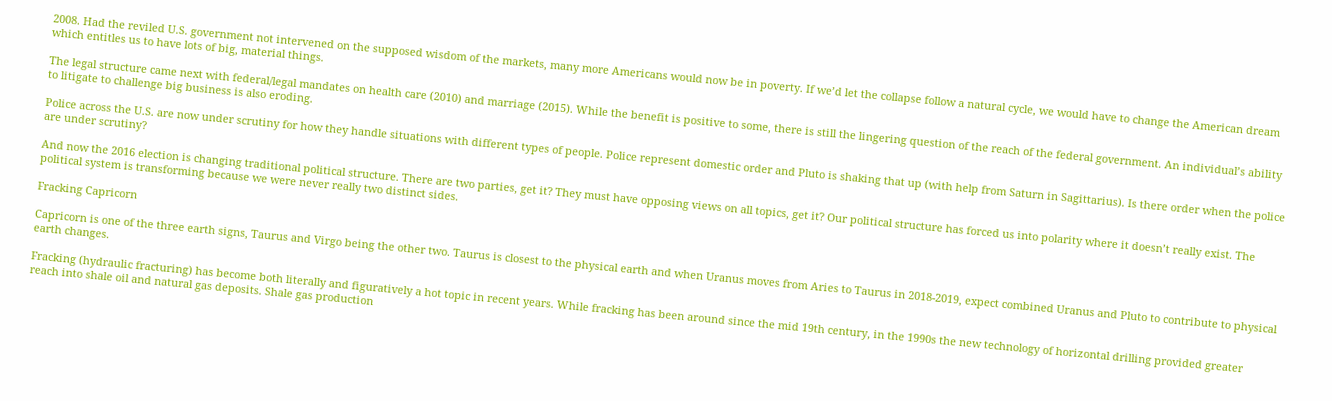2008. Had the reviled U.S. government not intervened on the supposed wisdom of the markets, many more Americans would now be in poverty. If we’d let the collapse follow a natural cycle, we would have to change the American dream which entitles us to have lots of big, material things.

The legal structure came next with federal/legal mandates on health care (2010) and marriage (2015). While the benefit is positive to some, there is still the lingering question of the reach of the federal government. An individual’s ability to litigate to challenge big business is also eroding.

Police across the U.S. are now under scrutiny for how they handle situations with different types of people. Police represent domestic order and Pluto is shaking that up (with help from Saturn in Sagittarius). Is there order when the police are under scrutiny?

And now the 2016 election is changing traditional political structure. There are two parties, get it? They must have opposing views on all topics, get it? Our political structure has forced us into polarity where it doesn’t really exist. The political system is transforming because we were never really two distinct sides.

Fracking Capricorn

Capricorn is one of the three earth signs, Taurus and Virgo being the other two. Taurus is closest to the physical earth and when Uranus moves from Aries to Taurus in 2018-2019, expect combined Uranus and Pluto to contribute to physical earth changes.

Fracking (hydraulic fracturing) has become both literally and figuratively a hot topic in recent years. While fracking has been around since the mid 19th century, in the 1990s the new technology of horizontal drilling provided greater reach into shale oil and natural gas deposits. Shale gas production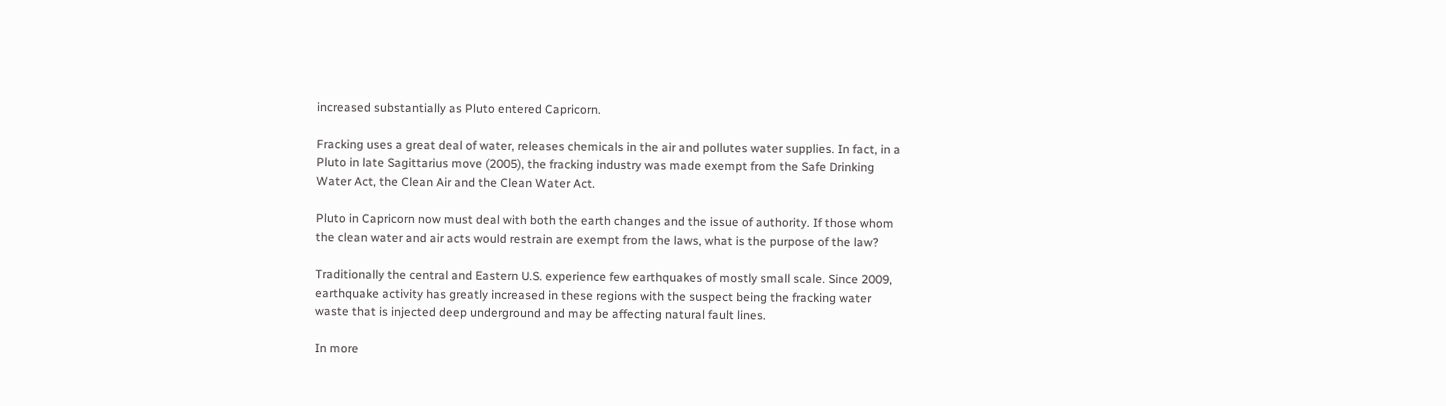increased substantially as Pluto entered Capricorn.

Fracking uses a great deal of water, releases chemicals in the air and pollutes water supplies. In fact, in a Pluto in late Sagittarius move (2005), the fracking industry was made exempt from the Safe Drinking Water Act, the Clean Air and the Clean Water Act.

Pluto in Capricorn now must deal with both the earth changes and the issue of authority. If those whom the clean water and air acts would restrain are exempt from the laws, what is the purpose of the law?

Traditionally the central and Eastern U.S. experience few earthquakes of mostly small scale. Since 2009, earthquake activity has greatly increased in these regions with the suspect being the fracking water waste that is injected deep underground and may be affecting natural fault lines.

In more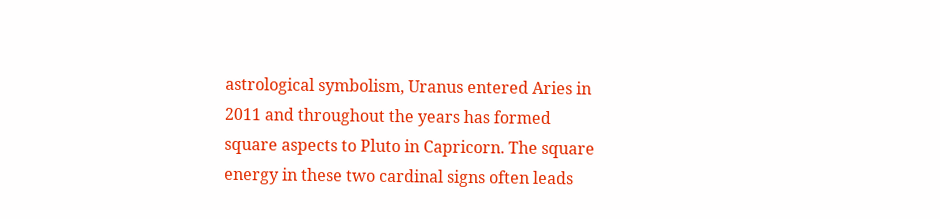astrological symbolism, Uranus entered Aries in 2011 and throughout the years has formed square aspects to Pluto in Capricorn. The square energy in these two cardinal signs often leads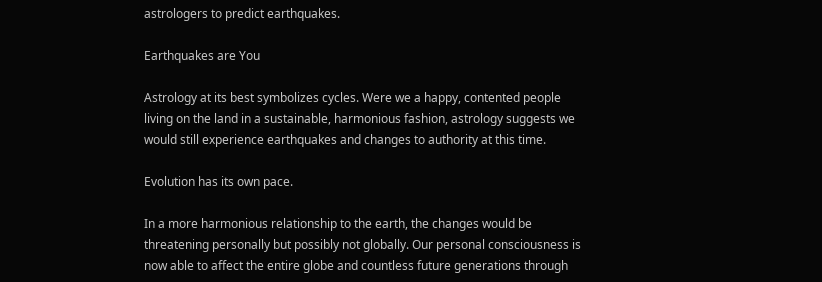astrologers to predict earthquakes.

Earthquakes are You

Astrology at its best symbolizes cycles. Were we a happy, contented people living on the land in a sustainable, harmonious fashion, astrology suggests we would still experience earthquakes and changes to authority at this time.

Evolution has its own pace.

In a more harmonious relationship to the earth, the changes would be threatening personally but possibly not globally. Our personal consciousness is now able to affect the entire globe and countless future generations through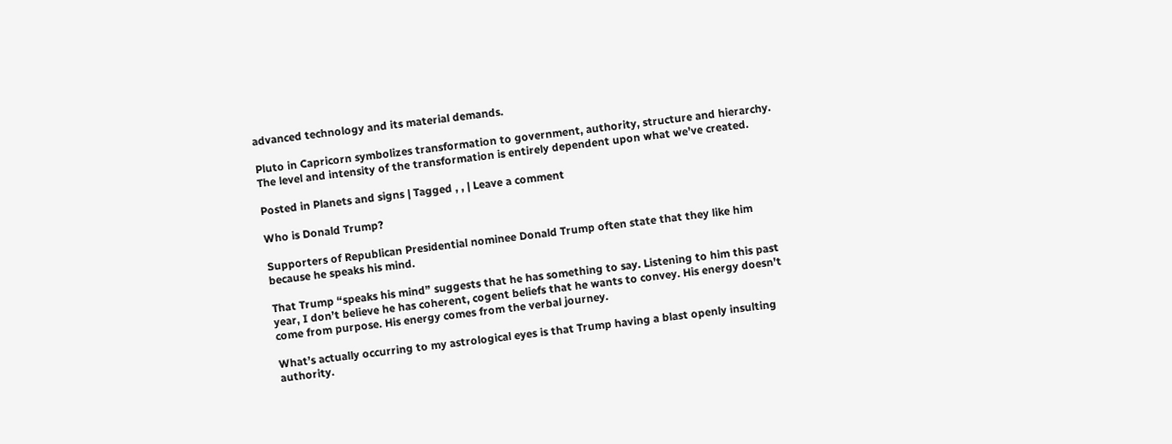advanced technology and its material demands.

Pluto in Capricorn symbolizes transformation to government, authority, structure and hierarchy. The level and intensity of the transformation is entirely dependent upon what we’ve created.

Posted in Planets and signs | Tagged , , | Leave a comment

Who is Donald Trump?

Supporters of Republican Presidential nominee Donald Trump often state that they like him because he speaks his mind.

That Trump “speaks his mind” suggests that he has something to say. Listening to him this past year, I don’t believe he has coherent, cogent beliefs that he wants to convey. His energy doesn’t come from purpose. His energy comes from the verbal journey.

What’s actually occurring to my astrological eyes is that Trump having a blast openly insulting authority.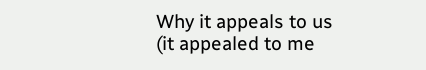Why it appeals to us (it appealed to me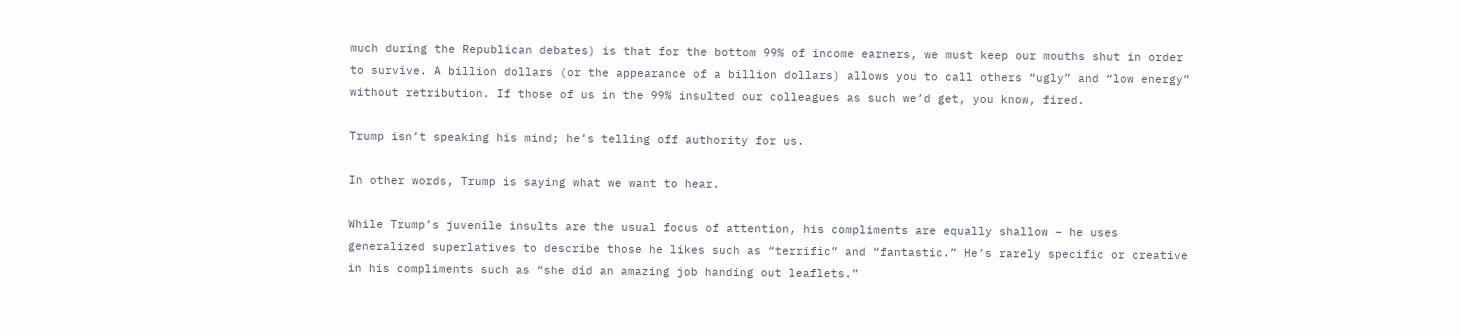much during the Republican debates) is that for the bottom 99% of income earners, we must keep our mouths shut in order to survive. A billion dollars (or the appearance of a billion dollars) allows you to call others “ugly” and “low energy” without retribution. If those of us in the 99% insulted our colleagues as such we’d get, you know, fired.

Trump isn’t speaking his mind; he’s telling off authority for us.

In other words, Trump is saying what we want to hear.

While Trump’s juvenile insults are the usual focus of attention, his compliments are equally shallow – he uses generalized superlatives to describe those he likes such as “terrific” and “fantastic.” He’s rarely specific or creative in his compliments such as “she did an amazing job handing out leaflets.”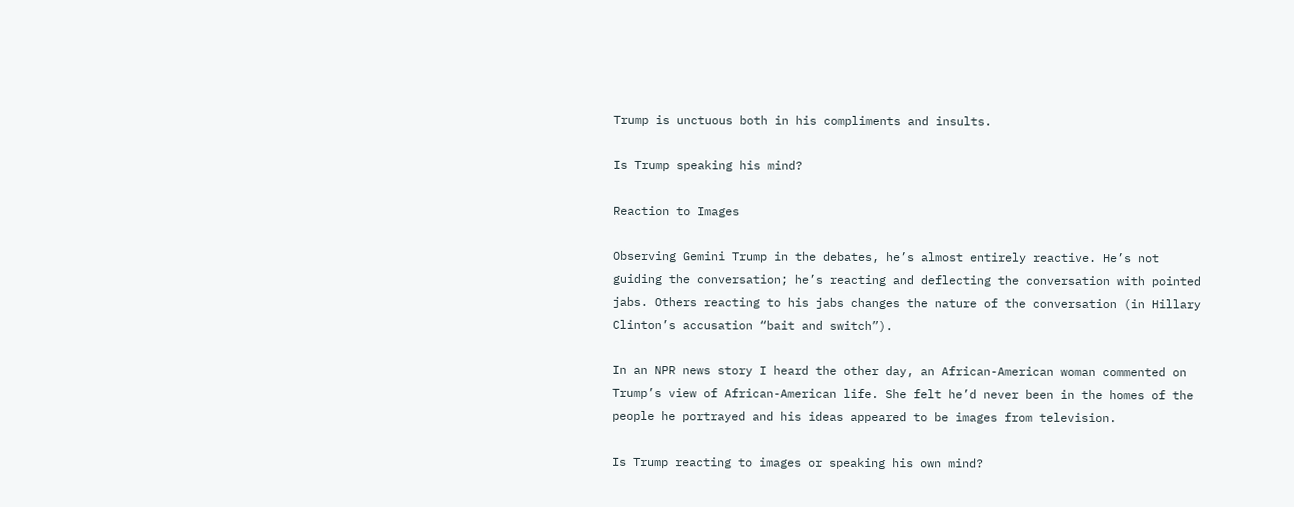Trump is unctuous both in his compliments and insults.

Is Trump speaking his mind?

Reaction to Images

Observing Gemini Trump in the debates, he’s almost entirely reactive. He’s not guiding the conversation; he’s reacting and deflecting the conversation with pointed jabs. Others reacting to his jabs changes the nature of the conversation (in Hillary Clinton’s accusation “bait and switch”).

In an NPR news story I heard the other day, an African-American woman commented on Trump’s view of African-American life. She felt he’d never been in the homes of the people he portrayed and his ideas appeared to be images from television.

Is Trump reacting to images or speaking his own mind?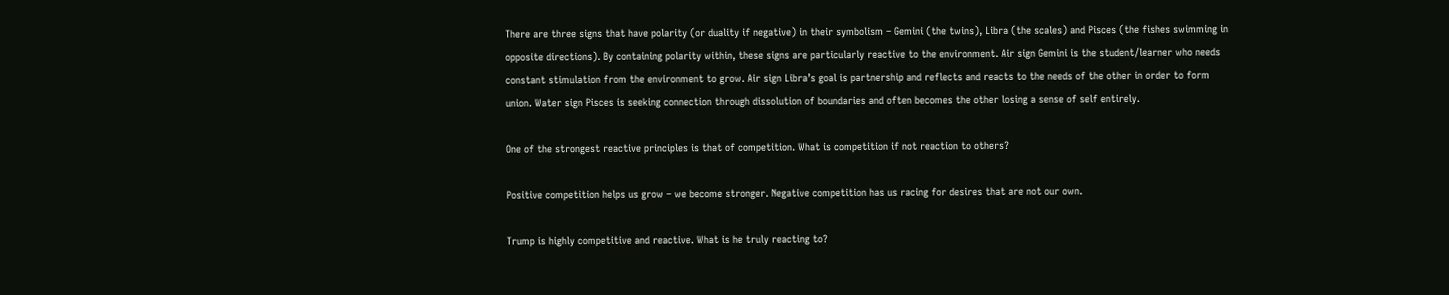There are three signs that have polarity (or duality if negative) in their symbolism – Gemini (the twins), Libra (the scales) and Pisces (the fishes swimming in opposite directions). By containing polarity within, these signs are particularly reactive to the environment. Air sign Gemini is the student/learner who needs constant stimulation from the environment to grow. Air sign Libra’s goal is partnership and reflects and reacts to the needs of the other in order to form union. Water sign Pisces is seeking connection through dissolution of boundaries and often becomes the other losing a sense of self entirely.

One of the strongest reactive principles is that of competition. What is competition if not reaction to others?

Positive competition helps us grow – we become stronger. Negative competition has us racing for desires that are not our own.

Trump is highly competitive and reactive. What is he truly reacting to?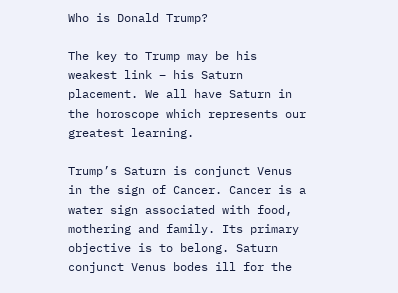Who is Donald Trump?

The key to Trump may be his weakest link – his Saturn placement. We all have Saturn in the horoscope which represents our greatest learning.

Trump’s Saturn is conjunct Venus in the sign of Cancer. Cancer is a water sign associated with food, mothering and family. Its primary objective is to belong. Saturn conjunct Venus bodes ill for the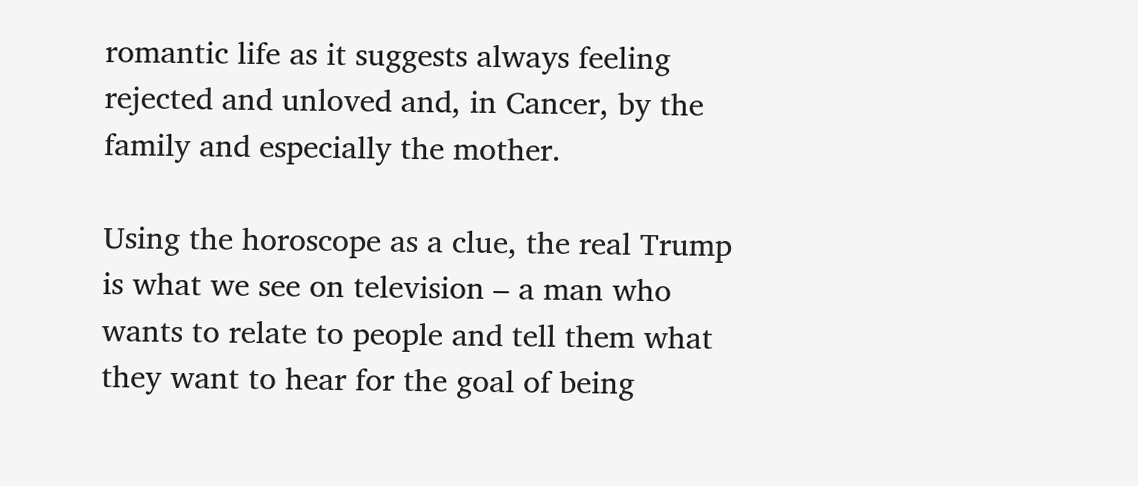romantic life as it suggests always feeling rejected and unloved and, in Cancer, by the family and especially the mother.

Using the horoscope as a clue, the real Trump is what we see on television – a man who wants to relate to people and tell them what they want to hear for the goal of being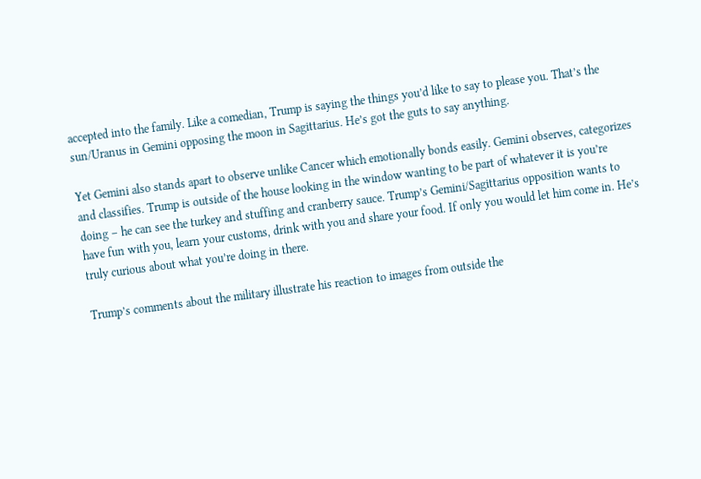accepted into the family. Like a comedian, Trump is saying the things you’d like to say to please you. That’s the sun/Uranus in Gemini opposing the moon in Sagittarius. He’s got the guts to say anything.

Yet Gemini also stands apart to observe unlike Cancer which emotionally bonds easily. Gemini observes, categorizes and classifies. Trump is outside of the house looking in the window wanting to be part of whatever it is you’re doing – he can see the turkey and stuffing and cranberry sauce. Trump’s Gemini/Sagittarius opposition wants to have fun with you, learn your customs, drink with you and share your food. If only you would let him come in. He’s truly curious about what you’re doing in there.

Trump’s comments about the military illustrate his reaction to images from outside the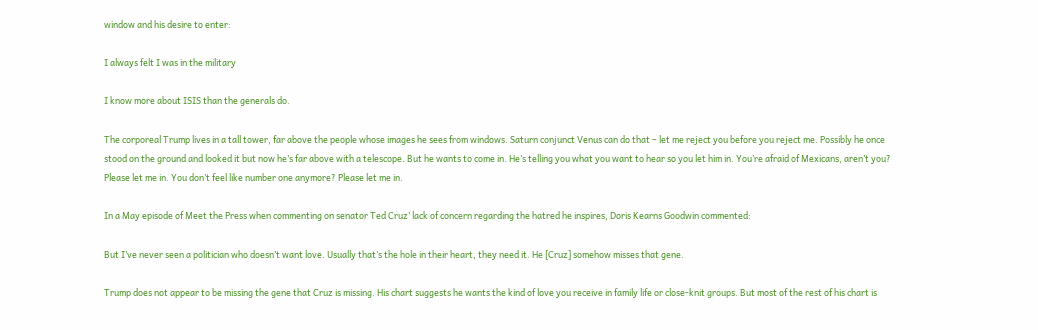window and his desire to enter:

I always felt I was in the military

I know more about ISIS than the generals do.

The corporeal Trump lives in a tall tower, far above the people whose images he sees from windows. Saturn conjunct Venus can do that – let me reject you before you reject me. Possibly he once stood on the ground and looked it but now he’s far above with a telescope. But he wants to come in. He’s telling you what you want to hear so you let him in. You’re afraid of Mexicans, aren’t you? Please let me in. You don’t feel like number one anymore? Please let me in.

In a May episode of Meet the Press when commenting on senator Ted Cruz’ lack of concern regarding the hatred he inspires, Doris Kearns Goodwin commented:

But I’ve never seen a politician who doesn’t want love. Usually that’s the hole in their heart, they need it. He [Cruz] somehow misses that gene.

Trump does not appear to be missing the gene that Cruz is missing. His chart suggests he wants the kind of love you receive in family life or close-knit groups. But most of the rest of his chart is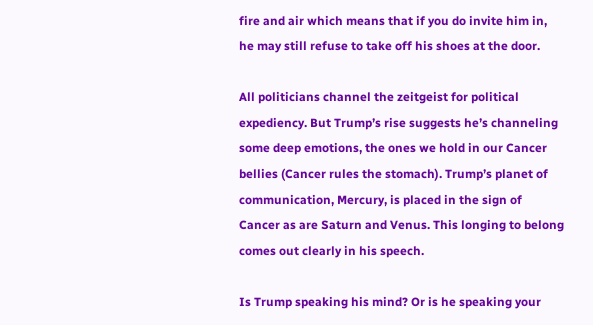fire and air which means that if you do invite him in, he may still refuse to take off his shoes at the door.

All politicians channel the zeitgeist for political expediency. But Trump’s rise suggests he’s channeling some deep emotions, the ones we hold in our Cancer bellies (Cancer rules the stomach). Trump’s planet of communication, Mercury, is placed in the sign of Cancer as are Saturn and Venus. This longing to belong comes out clearly in his speech.

Is Trump speaking his mind? Or is he speaking your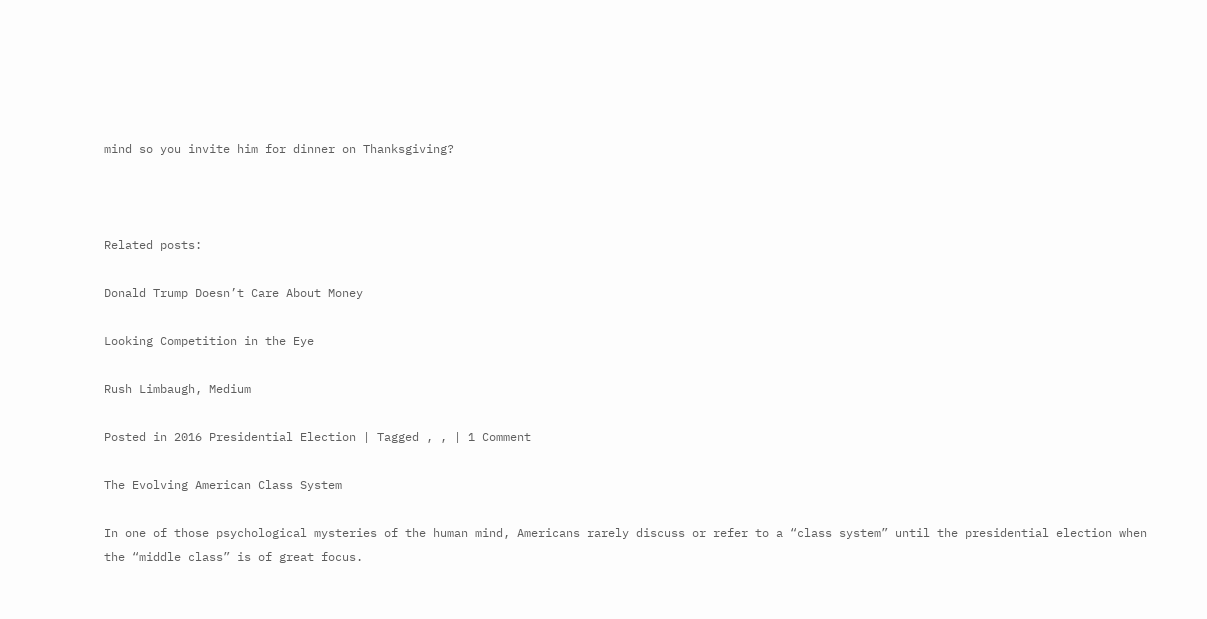mind so you invite him for dinner on Thanksgiving?



Related posts:

Donald Trump Doesn’t Care About Money

Looking Competition in the Eye

Rush Limbaugh, Medium

Posted in 2016 Presidential Election | Tagged , , | 1 Comment

The Evolving American Class System

In one of those psychological mysteries of the human mind, Americans rarely discuss or refer to a “class system” until the presidential election when the “middle class” is of great focus.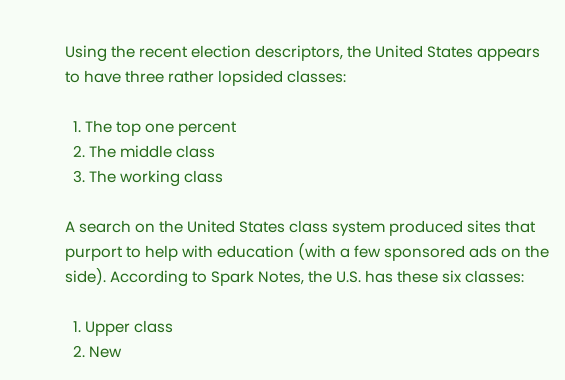Using the recent election descriptors, the United States appears to have three rather lopsided classes:

  1. The top one percent
  2. The middle class
  3. The working class

A search on the United States class system produced sites that purport to help with education (with a few sponsored ads on the side). According to Spark Notes, the U.S. has these six classes:

  1. Upper class
  2. New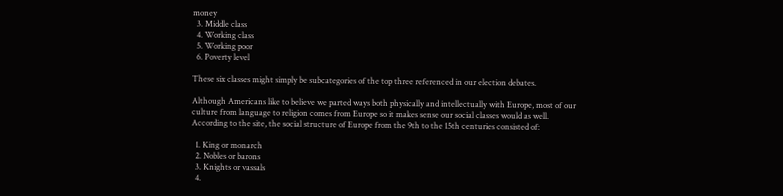money
  3. Middle class
  4. Working class
  5. Working poor
  6. Poverty level

These six classes might simply be subcategories of the top three referenced in our election debates.

Although Americans like to believe we parted ways both physically and intellectually with Europe, most of our culture from language to religion comes from Europe so it makes sense our social classes would as well. According to the site, the social structure of Europe from the 9th to the 15th centuries consisted of:

  1. King or monarch
  2. Nobles or barons
  3. Knights or vassals
  4.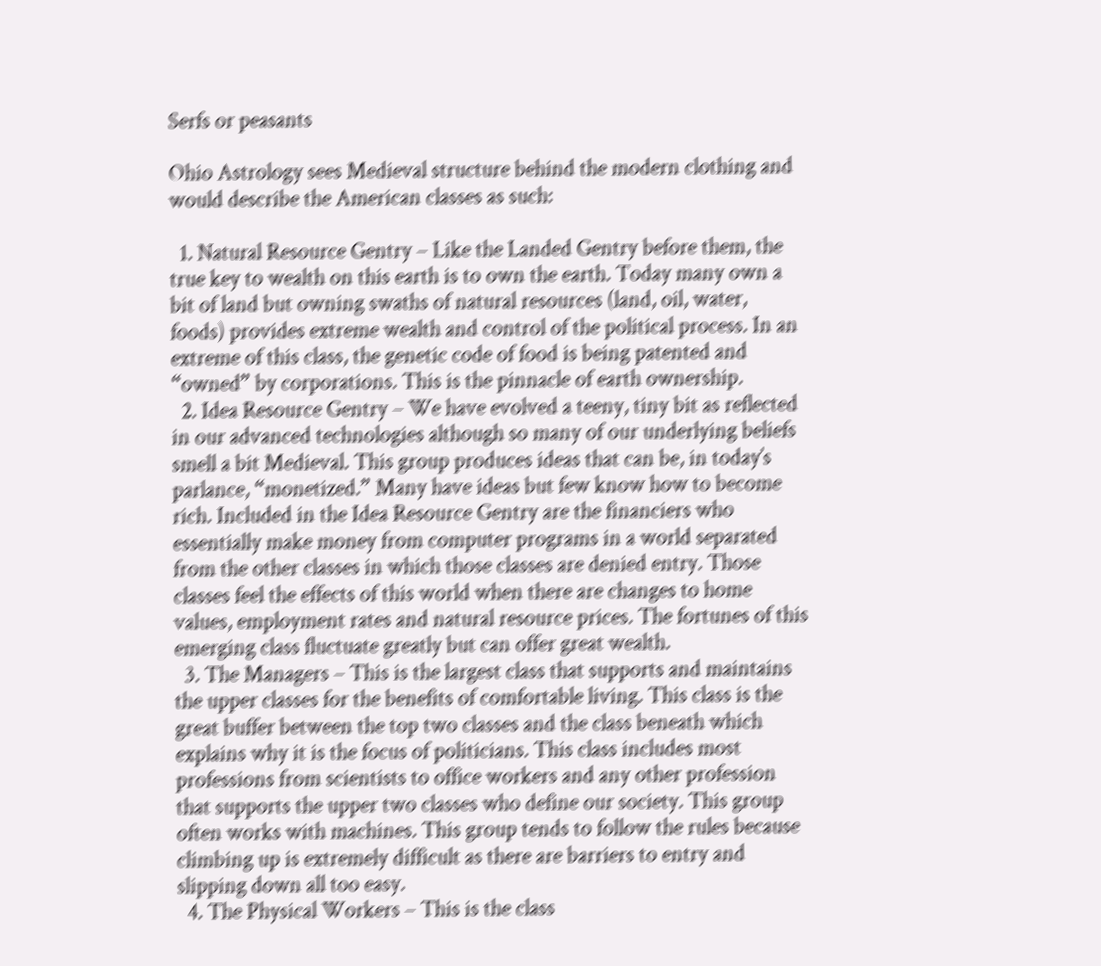Serfs or peasants

Ohio Astrology sees Medieval structure behind the modern clothing and would describe the American classes as such:

  1. Natural Resource Gentry – Like the Landed Gentry before them, the true key to wealth on this earth is to own the earth. Today many own a bit of land but owning swaths of natural resources (land, oil, water, foods) provides extreme wealth and control of the political process. In an extreme of this class, the genetic code of food is being patented and “owned” by corporations. This is the pinnacle of earth ownership.
  2. Idea Resource Gentry – We have evolved a teeny, tiny bit as reflected in our advanced technologies although so many of our underlying beliefs smell a bit Medieval. This group produces ideas that can be, in today’s parlance, “monetized.” Many have ideas but few know how to become rich. Included in the Idea Resource Gentry are the financiers who essentially make money from computer programs in a world separated from the other classes in which those classes are denied entry. Those classes feel the effects of this world when there are changes to home values, employment rates and natural resource prices. The fortunes of this emerging class fluctuate greatly but can offer great wealth.
  3. The Managers – This is the largest class that supports and maintains the upper classes for the benefits of comfortable living. This class is the great buffer between the top two classes and the class beneath which explains why it is the focus of politicians. This class includes most professions from scientists to office workers and any other profession that supports the upper two classes who define our society. This group often works with machines. This group tends to follow the rules because climbing up is extremely difficult as there are barriers to entry and slipping down all too easy.
  4. The Physical Workers – This is the class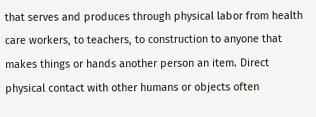that serves and produces through physical labor from health care workers, to teachers, to construction to anyone that makes things or hands another person an item. Direct physical contact with other humans or objects often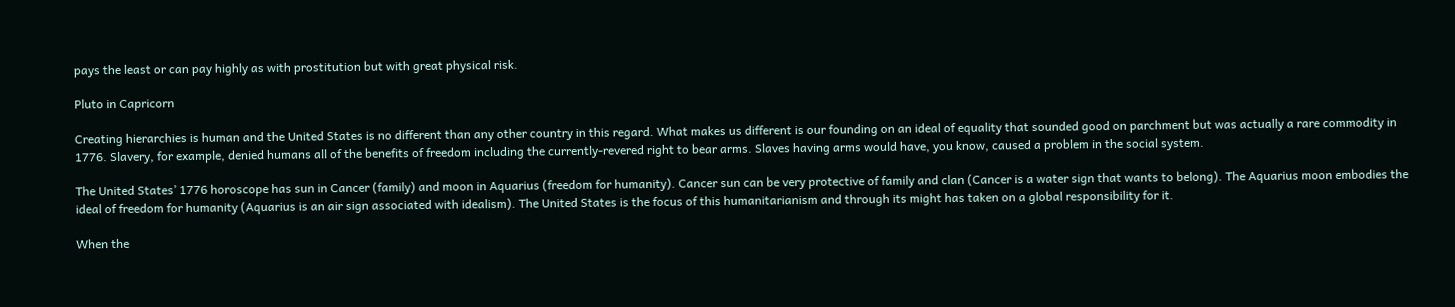pays the least or can pay highly as with prostitution but with great physical risk.

Pluto in Capricorn

Creating hierarchies is human and the United States is no different than any other country in this regard. What makes us different is our founding on an ideal of equality that sounded good on parchment but was actually a rare commodity in 1776. Slavery, for example, denied humans all of the benefits of freedom including the currently-revered right to bear arms. Slaves having arms would have, you know, caused a problem in the social system.

The United States’ 1776 horoscope has sun in Cancer (family) and moon in Aquarius (freedom for humanity). Cancer sun can be very protective of family and clan (Cancer is a water sign that wants to belong). The Aquarius moon embodies the ideal of freedom for humanity (Aquarius is an air sign associated with idealism). The United States is the focus of this humanitarianism and through its might has taken on a global responsibility for it.

When the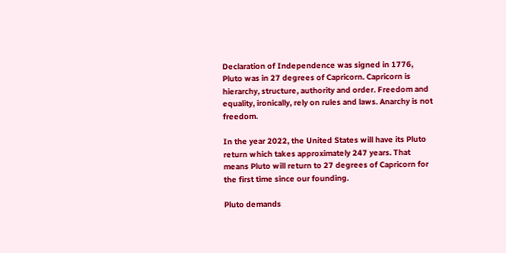Declaration of Independence was signed in 1776, Pluto was in 27 degrees of Capricorn. Capricorn is hierarchy, structure, authority and order. Freedom and equality, ironically, rely on rules and laws. Anarchy is not freedom.

In the year 2022, the United States will have its Pluto return which takes approximately 247 years. That means Pluto will return to 27 degrees of Capricorn for the first time since our founding.

Pluto demands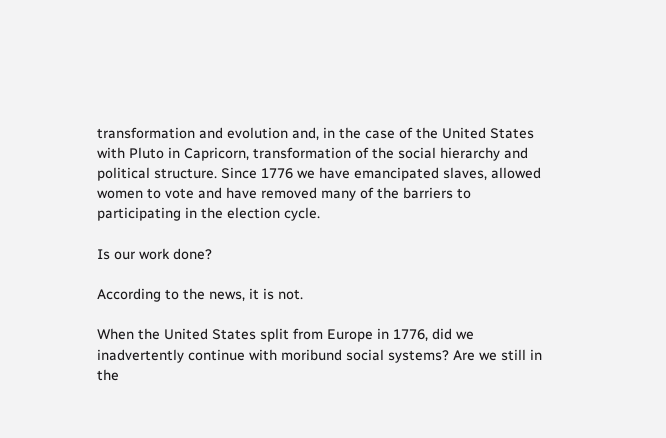transformation and evolution and, in the case of the United States with Pluto in Capricorn, transformation of the social hierarchy and political structure. Since 1776 we have emancipated slaves, allowed women to vote and have removed many of the barriers to participating in the election cycle.

Is our work done?

According to the news, it is not.

When the United States split from Europe in 1776, did we inadvertently continue with moribund social systems? Are we still in the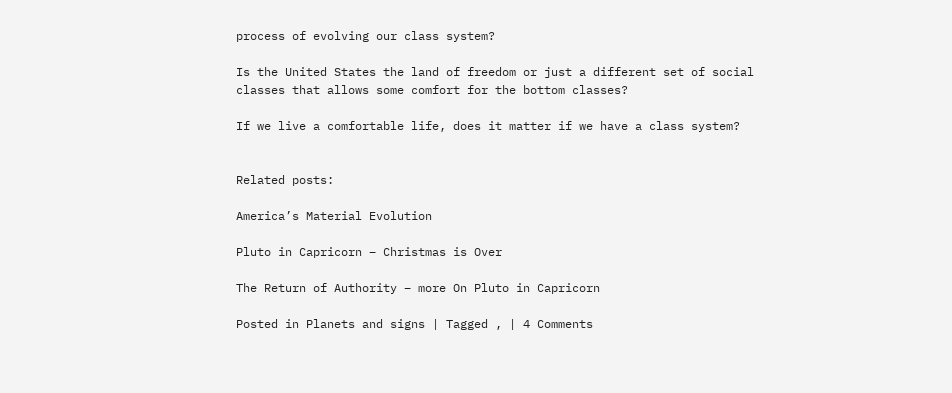process of evolving our class system?

Is the United States the land of freedom or just a different set of social classes that allows some comfort for the bottom classes?

If we live a comfortable life, does it matter if we have a class system?


Related posts:

America’s Material Evolution

Pluto in Capricorn – Christmas is Over

The Return of Authority – more On Pluto in Capricorn

Posted in Planets and signs | Tagged , | 4 Comments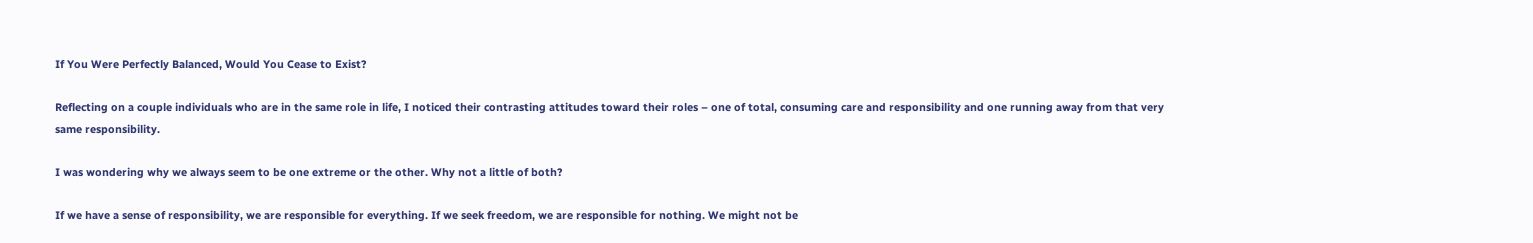If You Were Perfectly Balanced, Would You Cease to Exist?

Reflecting on a couple individuals who are in the same role in life, I noticed their contrasting attitudes toward their roles – one of total, consuming care and responsibility and one running away from that very same responsibility.

I was wondering why we always seem to be one extreme or the other. Why not a little of both?

If we have a sense of responsibility, we are responsible for everything. If we seek freedom, we are responsible for nothing. We might not be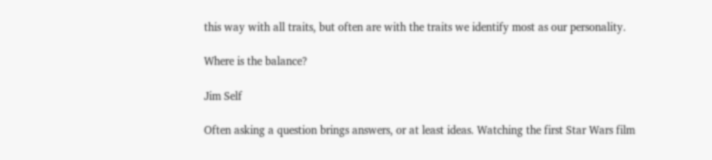this way with all traits, but often are with the traits we identify most as our personality.

Where is the balance?

Jim Self

Often asking a question brings answers, or at least ideas. Watching the first Star Wars film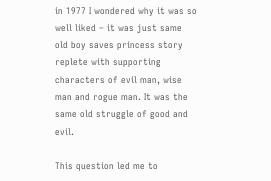in 1977 I wondered why it was so well liked – it was just same old boy saves princess story replete with supporting characters of evil man, wise man and rogue man. It was the same old struggle of good and evil.

This question led me to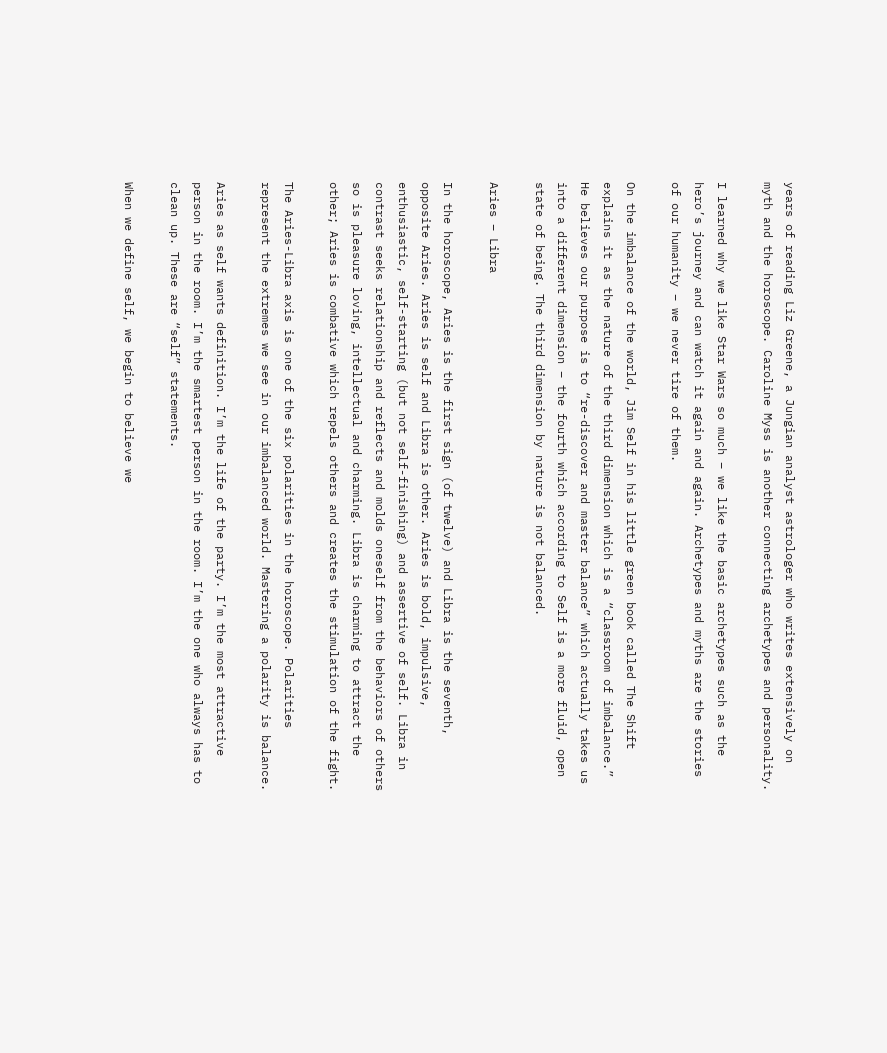years of reading Liz Greene, a Jungian analyst astrologer who writes extensively on myth and the horoscope. Caroline Myss is another connecting archetypes and personality.

I learned why we like Star Wars so much – we like the basic archetypes such as the hero’s journey and can watch it again and again. Archetypes and myths are the stories of our humanity – we never tire of them.

On the imbalance of the world, Jim Self in his little green book called The Shift explains it as the nature of the third dimension which is a “classroom of imbalance.” He believes our purpose is to “re-discover and master balance” which actually takes us into a different dimension – the fourth which according to Self is a more fluid, open state of being. The third dimension by nature is not balanced.

Aries – Libra

In the horoscope, Aries is the first sign (of twelve) and Libra is the seventh, opposite Aries. Aries is self and Libra is other. Aries is bold, impulsive, enthusiastic, self-starting (but not self-finishing) and assertive of self. Libra in contrast seeks relationship and reflects and molds oneself from the behaviors of others so is pleasure loving, intellectual and charming. Libra is charming to attract the other; Aries is combative which repels others and creates the stimulation of the fight.

The Aries-Libra axis is one of the six polarities in the horoscope. Polarities represent the extremes we see in our imbalanced world. Mastering a polarity is balance.

Aries as self wants definition. I’m the life of the party. I’m the most attractive person in the room. I’m the smartest person in the room. I’m the one who always has to clean up. These are “self” statements.

When we define self, we begin to believe we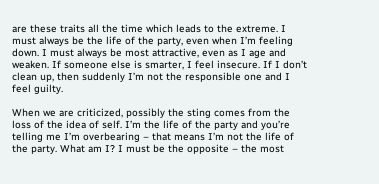are these traits all the time which leads to the extreme. I must always be the life of the party, even when I’m feeling down. I must always be most attractive, even as I age and weaken. If someone else is smarter, I feel insecure. If I don’t clean up, then suddenly I’m not the responsible one and I feel guilty.

When we are criticized, possibly the sting comes from the loss of the idea of self. I’m the life of the party and you’re telling me I’m overbearing – that means I’m not the life of the party. What am I? I must be the opposite – the most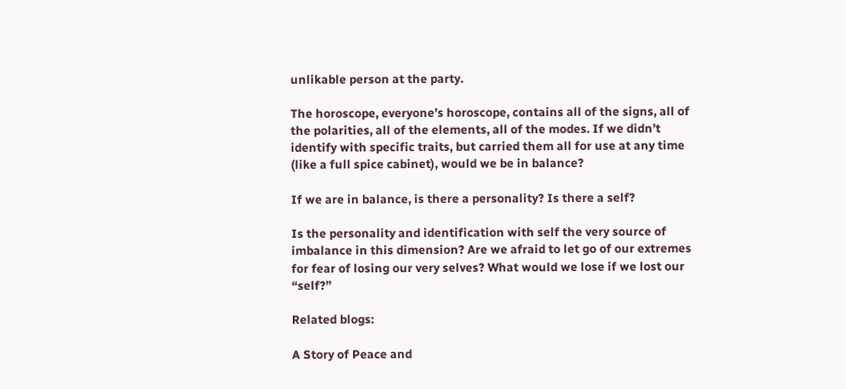unlikable person at the party.

The horoscope, everyone’s horoscope, contains all of the signs, all of the polarities, all of the elements, all of the modes. If we didn’t identify with specific traits, but carried them all for use at any time (like a full spice cabinet), would we be in balance?

If we are in balance, is there a personality? Is there a self?

Is the personality and identification with self the very source of imbalance in this dimension? Are we afraid to let go of our extremes for fear of losing our very selves? What would we lose if we lost our “self?”

Related blogs:

A Story of Peace and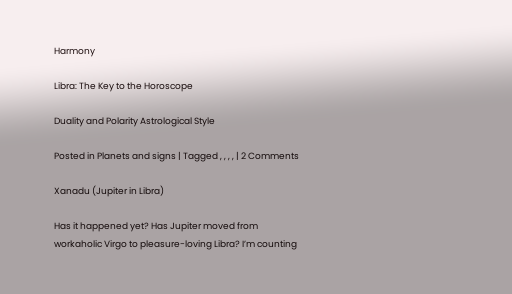Harmony

Libra: The Key to the Horoscope

Duality and Polarity Astrological Style

Posted in Planets and signs | Tagged , , , , | 2 Comments

Xanadu (Jupiter in Libra)

Has it happened yet? Has Jupiter moved from workaholic Virgo to pleasure-loving Libra? I’m counting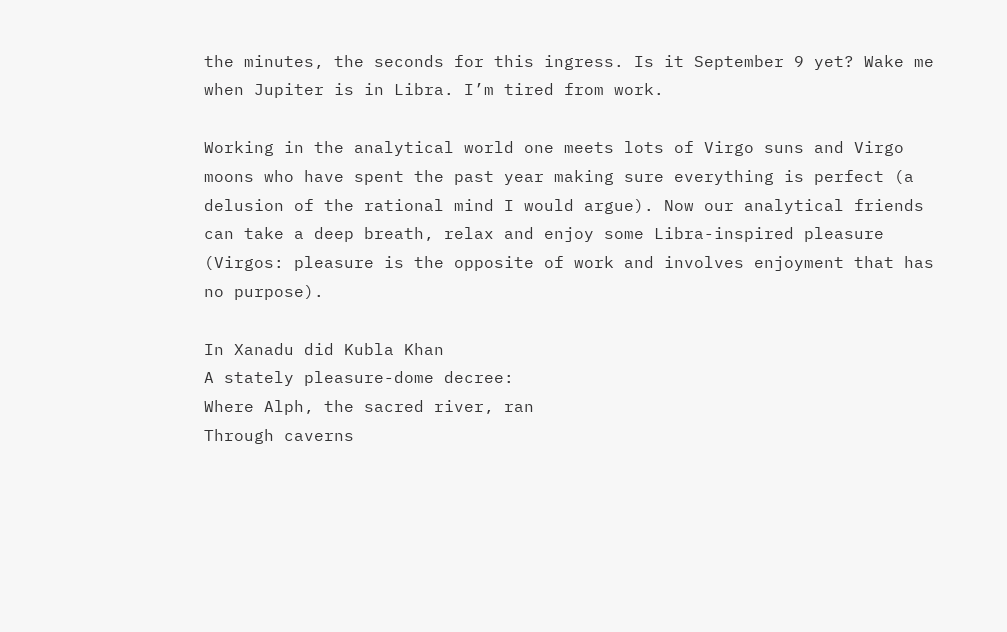the minutes, the seconds for this ingress. Is it September 9 yet? Wake me when Jupiter is in Libra. I’m tired from work.

Working in the analytical world one meets lots of Virgo suns and Virgo moons who have spent the past year making sure everything is perfect (a delusion of the rational mind I would argue). Now our analytical friends can take a deep breath, relax and enjoy some Libra-inspired pleasure (Virgos: pleasure is the opposite of work and involves enjoyment that has no purpose).

In Xanadu did Kubla Khan
A stately pleasure-dome decree:
Where Alph, the sacred river, ran
Through caverns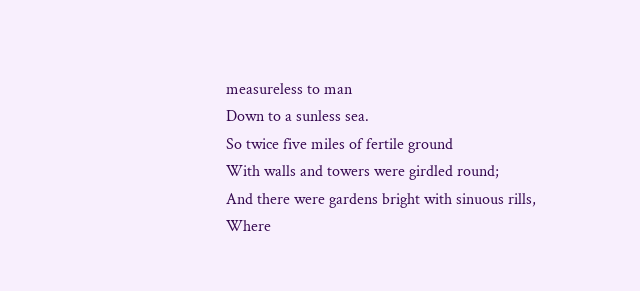measureless to man
Down to a sunless sea.
So twice five miles of fertile ground
With walls and towers were girdled round;
And there were gardens bright with sinuous rills,
Where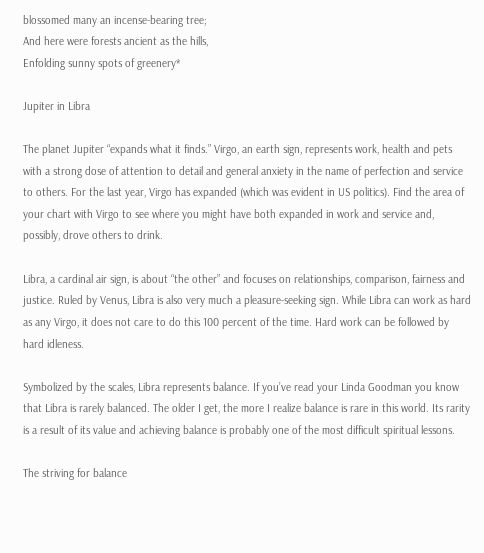blossomed many an incense-bearing tree;
And here were forests ancient as the hills,
Enfolding sunny spots of greenery*

Jupiter in Libra

The planet Jupiter “expands what it finds.” Virgo, an earth sign, represents work, health and pets with a strong dose of attention to detail and general anxiety in the name of perfection and service to others. For the last year, Virgo has expanded (which was evident in US politics). Find the area of your chart with Virgo to see where you might have both expanded in work and service and, possibly, drove others to drink.

Libra, a cardinal air sign, is about “the other” and focuses on relationships, comparison, fairness and justice. Ruled by Venus, Libra is also very much a pleasure-seeking sign. While Libra can work as hard as any Virgo, it does not care to do this 100 percent of the time. Hard work can be followed by hard idleness.

Symbolized by the scales, Libra represents balance. If you’ve read your Linda Goodman you know that Libra is rarely balanced. The older I get, the more I realize balance is rare in this world. Its rarity is a result of its value and achieving balance is probably one of the most difficult spiritual lessons.

The striving for balance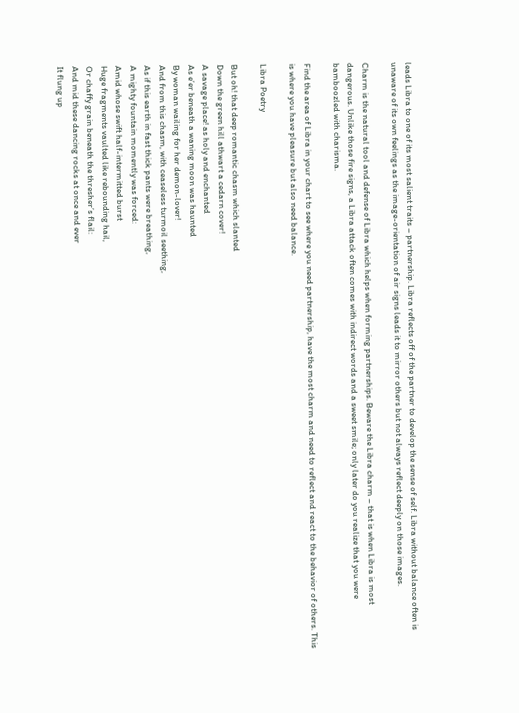leads Libra to one of its most salient traits – partnership. Libra reflects off of the partner to develop the sense of self. Libra without balance often is unaware of its own feelings as the image-orientation of air signs leads it to mirror others but not always reflect deeply on those images.

Charm is the natural tool and defense of Libra which helps when forming partnerships. Beware the Libra charm – that is when Libra is most dangerous. Unlike those fire signs, a Libra attack often comes with indirect words and a sweet smile; only later do you realize that you were bamboozled with charisma.

Find the area of Libra in your chart to see where you need partnership, have the most charm and need to reflect and react to the behavior of others. This is where you have pleasure but also need balance.

Libra Poetry

But oh! that deep romantic chasm which slanted
Down the green hill athwart a cedarn cover!
A savage place! as holy and enchanted
As e’er beneath a waning moon was haunted
By woman wailing for her demon-lover!
And from this chasm, with ceaseless turmoil seething,
As if this earth in fast thick pants were breathing,
A mighty fountain momently was forced:
Amid whose swift half-intermitted burst
Huge fragments vaulted like rebounding hail,
Or chaffy grain beneath the thresher’s flail:
And mid these dancing rocks at once and ever
It flung up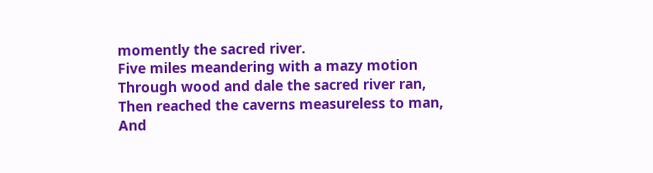momently the sacred river.
Five miles meandering with a mazy motion
Through wood and dale the sacred river ran,
Then reached the caverns measureless to man,
And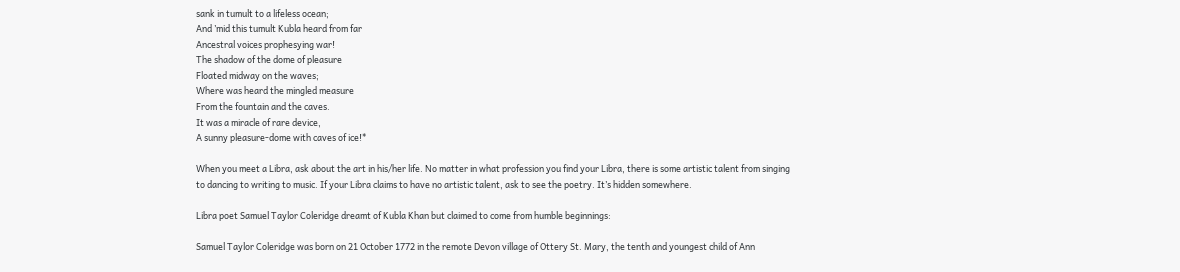sank in tumult to a lifeless ocean;
And ’mid this tumult Kubla heard from far
Ancestral voices prophesying war!
The shadow of the dome of pleasure
Floated midway on the waves;
Where was heard the mingled measure
From the fountain and the caves.
It was a miracle of rare device,
A sunny pleasure-dome with caves of ice!*

When you meet a Libra, ask about the art in his/her life. No matter in what profession you find your Libra, there is some artistic talent from singing to dancing to writing to music. If your Libra claims to have no artistic talent, ask to see the poetry. It’s hidden somewhere.

Libra poet Samuel Taylor Coleridge dreamt of Kubla Khan but claimed to come from humble beginnings:

Samuel Taylor Coleridge was born on 21 October 1772 in the remote Devon village of Ottery St. Mary, the tenth and youngest child of Ann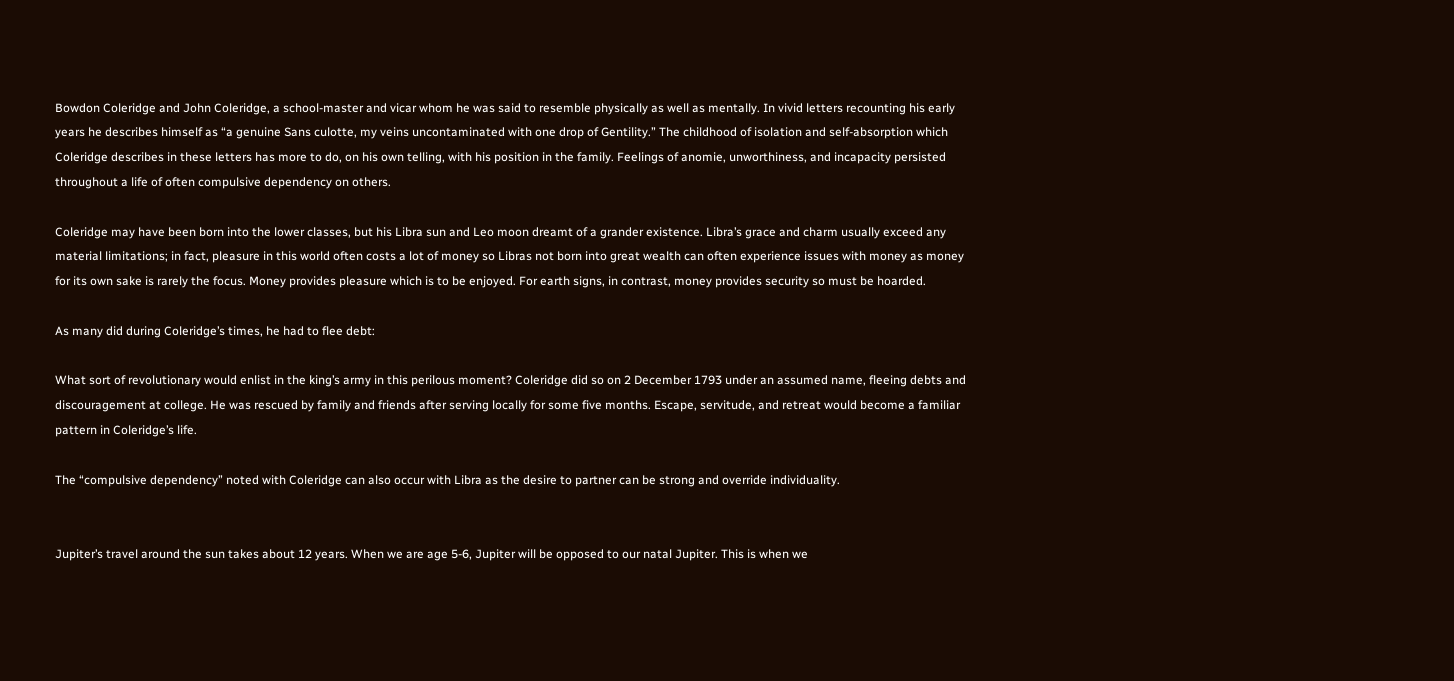Bowdon Coleridge and John Coleridge, a school-master and vicar whom he was said to resemble physically as well as mentally. In vivid letters recounting his early years he describes himself as “a genuine Sans culotte, my veins uncontaminated with one drop of Gentility.” The childhood of isolation and self-absorption which Coleridge describes in these letters has more to do, on his own telling, with his position in the family. Feelings of anomie, unworthiness, and incapacity persisted throughout a life of often compulsive dependency on others.

Coleridge may have been born into the lower classes, but his Libra sun and Leo moon dreamt of a grander existence. Libra’s grace and charm usually exceed any material limitations; in fact, pleasure in this world often costs a lot of money so Libras not born into great wealth can often experience issues with money as money for its own sake is rarely the focus. Money provides pleasure which is to be enjoyed. For earth signs, in contrast, money provides security so must be hoarded.

As many did during Coleridge’s times, he had to flee debt:

What sort of revolutionary would enlist in the king’s army in this perilous moment? Coleridge did so on 2 December 1793 under an assumed name, fleeing debts and discouragement at college. He was rescued by family and friends after serving locally for some five months. Escape, servitude, and retreat would become a familiar pattern in Coleridge’s life.

The “compulsive dependency” noted with Coleridge can also occur with Libra as the desire to partner can be strong and override individuality.


Jupiter’s travel around the sun takes about 12 years. When we are age 5-6, Jupiter will be opposed to our natal Jupiter. This is when we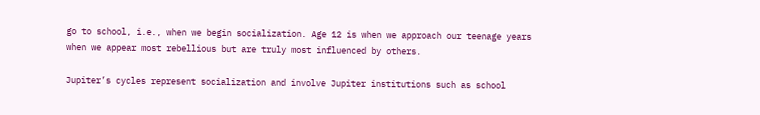go to school, i.e., when we begin socialization. Age 12 is when we approach our teenage years when we appear most rebellious but are truly most influenced by others.

Jupiter’s cycles represent socialization and involve Jupiter institutions such as school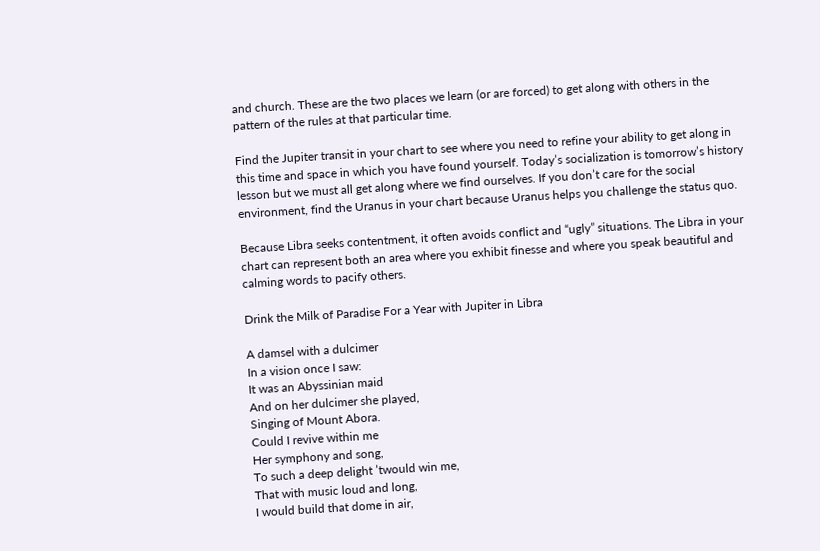and church. These are the two places we learn (or are forced) to get along with others in the pattern of the rules at that particular time.

Find the Jupiter transit in your chart to see where you need to refine your ability to get along in this time and space in which you have found yourself. Today’s socialization is tomorrow’s history lesson but we must all get along where we find ourselves. If you don’t care for the social environment, find the Uranus in your chart because Uranus helps you challenge the status quo.

Because Libra seeks contentment, it often avoids conflict and “ugly” situations. The Libra in your chart can represent both an area where you exhibit finesse and where you speak beautiful and calming words to pacify others.

Drink the Milk of Paradise For a Year with Jupiter in Libra

A damsel with a dulcimer
In a vision once I saw:
It was an Abyssinian maid
And on her dulcimer she played,
Singing of Mount Abora.
Could I revive within me
Her symphony and song,
To such a deep delight ’twould win me,
That with music loud and long,
I would build that dome in air,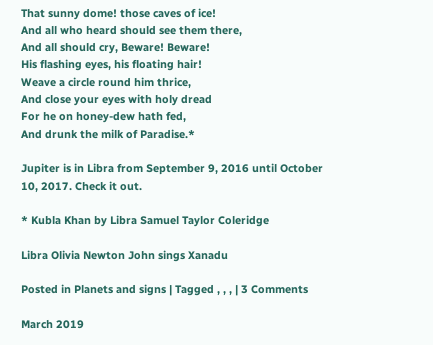That sunny dome! those caves of ice!
And all who heard should see them there,
And all should cry, Beware! Beware!
His flashing eyes, his floating hair!
Weave a circle round him thrice,
And close your eyes with holy dread
For he on honey-dew hath fed,
And drunk the milk of Paradise.*

Jupiter is in Libra from September 9, 2016 until October 10, 2017. Check it out.

* Kubla Khan by Libra Samuel Taylor Coleridge

Libra Olivia Newton John sings Xanadu

Posted in Planets and signs | Tagged , , , | 3 Comments

March 2019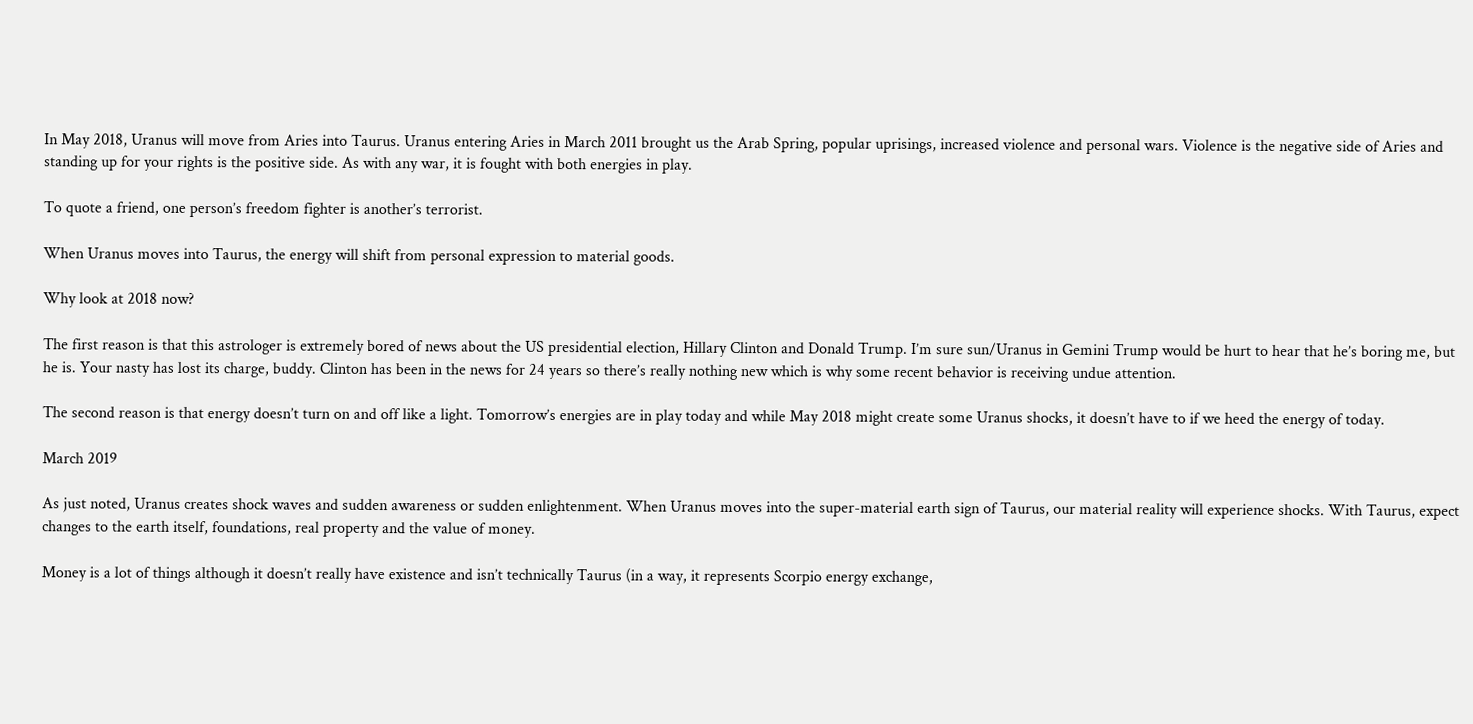In May 2018, Uranus will move from Aries into Taurus. Uranus entering Aries in March 2011 brought us the Arab Spring, popular uprisings, increased violence and personal wars. Violence is the negative side of Aries and standing up for your rights is the positive side. As with any war, it is fought with both energies in play.

To quote a friend, one person’s freedom fighter is another’s terrorist.

When Uranus moves into Taurus, the energy will shift from personal expression to material goods.

Why look at 2018 now?

The first reason is that this astrologer is extremely bored of news about the US presidential election, Hillary Clinton and Donald Trump. I’m sure sun/Uranus in Gemini Trump would be hurt to hear that he’s boring me, but he is. Your nasty has lost its charge, buddy. Clinton has been in the news for 24 years so there’s really nothing new which is why some recent behavior is receiving undue attention.

The second reason is that energy doesn’t turn on and off like a light. Tomorrow’s energies are in play today and while May 2018 might create some Uranus shocks, it doesn’t have to if we heed the energy of today.

March 2019

As just noted, Uranus creates shock waves and sudden awareness or sudden enlightenment. When Uranus moves into the super-material earth sign of Taurus, our material reality will experience shocks. With Taurus, expect changes to the earth itself, foundations, real property and the value of money.

Money is a lot of things although it doesn’t really have existence and isn’t technically Taurus (in a way, it represents Scorpio energy exchange,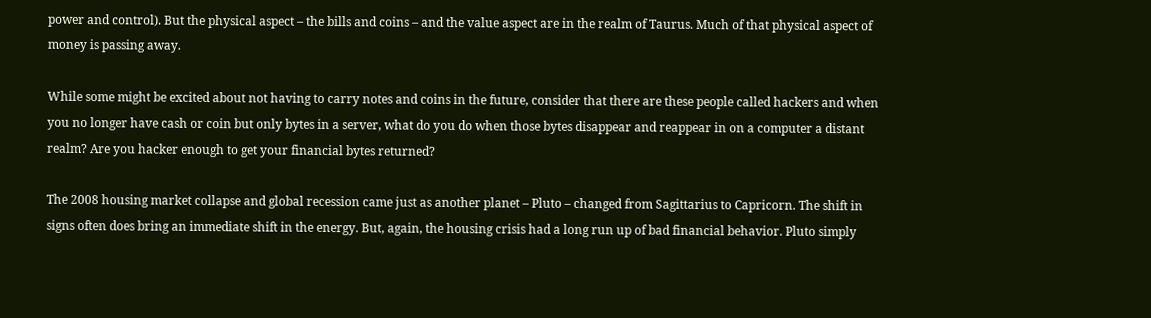power and control). But the physical aspect – the bills and coins – and the value aspect are in the realm of Taurus. Much of that physical aspect of money is passing away.

While some might be excited about not having to carry notes and coins in the future, consider that there are these people called hackers and when you no longer have cash or coin but only bytes in a server, what do you do when those bytes disappear and reappear in on a computer a distant realm? Are you hacker enough to get your financial bytes returned?

The 2008 housing market collapse and global recession came just as another planet – Pluto – changed from Sagittarius to Capricorn. The shift in signs often does bring an immediate shift in the energy. But, again, the housing crisis had a long run up of bad financial behavior. Pluto simply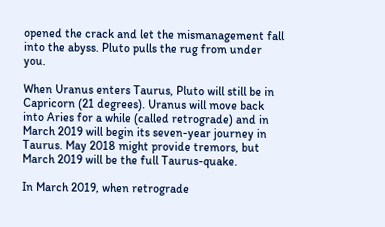opened the crack and let the mismanagement fall into the abyss. Pluto pulls the rug from under you.

When Uranus enters Taurus, Pluto will still be in Capricorn (21 degrees). Uranus will move back into Aries for a while (called retrograde) and in March 2019 will begin its seven-year journey in Taurus. May 2018 might provide tremors, but March 2019 will be the full Taurus-quake.

In March 2019, when retrograde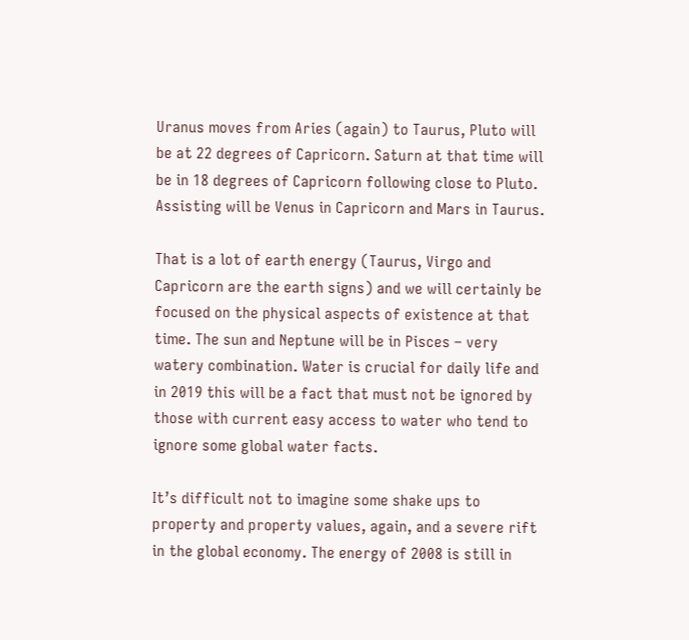Uranus moves from Aries (again) to Taurus, Pluto will be at 22 degrees of Capricorn. Saturn at that time will be in 18 degrees of Capricorn following close to Pluto. Assisting will be Venus in Capricorn and Mars in Taurus.

That is a lot of earth energy (Taurus, Virgo and Capricorn are the earth signs) and we will certainly be focused on the physical aspects of existence at that time. The sun and Neptune will be in Pisces – very watery combination. Water is crucial for daily life and in 2019 this will be a fact that must not be ignored by those with current easy access to water who tend to ignore some global water facts.

It’s difficult not to imagine some shake ups to property and property values, again, and a severe rift in the global economy. The energy of 2008 is still in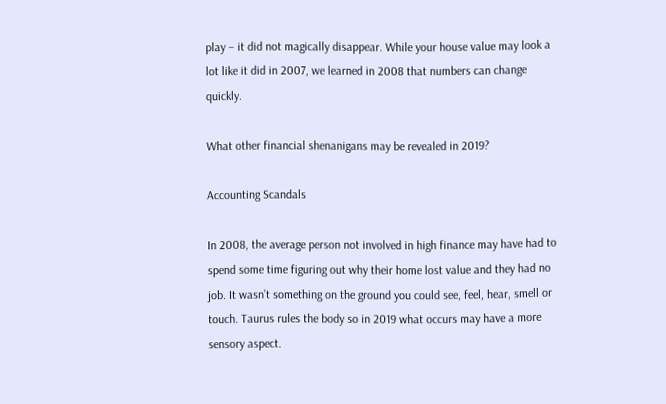play – it did not magically disappear. While your house value may look a lot like it did in 2007, we learned in 2008 that numbers can change quickly.

What other financial shenanigans may be revealed in 2019?

Accounting Scandals

In 2008, the average person not involved in high finance may have had to spend some time figuring out why their home lost value and they had no job. It wasn’t something on the ground you could see, feel, hear, smell or touch. Taurus rules the body so in 2019 what occurs may have a more sensory aspect.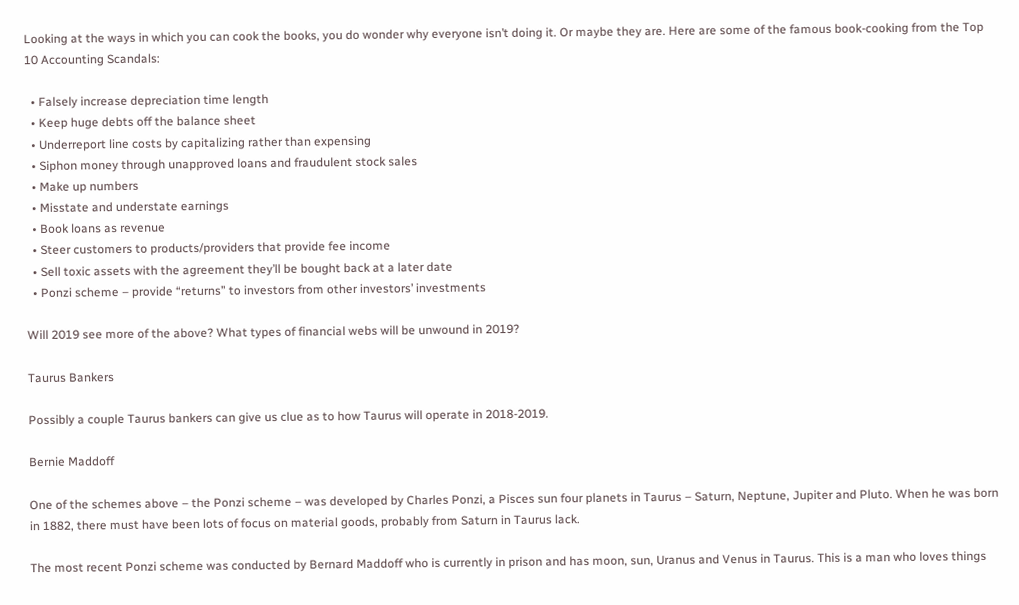Looking at the ways in which you can cook the books, you do wonder why everyone isn’t doing it. Or maybe they are. Here are some of the famous book-cooking from the Top 10 Accounting Scandals:

  • Falsely increase depreciation time length
  • Keep huge debts off the balance sheet
  • Underreport line costs by capitalizing rather than expensing
  • Siphon money through unapproved loans and fraudulent stock sales
  • Make up numbers
  • Misstate and understate earnings
  • Book loans as revenue
  • Steer customers to products/providers that provide fee income
  • Sell toxic assets with the agreement they’ll be bought back at a later date
  • Ponzi scheme – provide “returns” to investors from other investors’ investments

Will 2019 see more of the above? What types of financial webs will be unwound in 2019?

Taurus Bankers

Possibly a couple Taurus bankers can give us clue as to how Taurus will operate in 2018-2019.

Bernie Maddoff

One of the schemes above – the Ponzi scheme – was developed by Charles Ponzi, a Pisces sun four planets in Taurus – Saturn, Neptune, Jupiter and Pluto. When he was born in 1882, there must have been lots of focus on material goods, probably from Saturn in Taurus lack.

The most recent Ponzi scheme was conducted by Bernard Maddoff who is currently in prison and has moon, sun, Uranus and Venus in Taurus. This is a man who loves things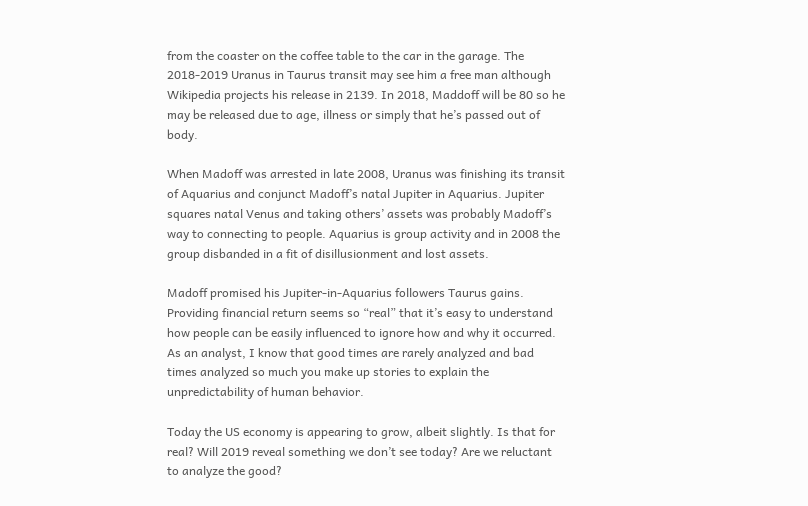from the coaster on the coffee table to the car in the garage. The 2018-2019 Uranus in Taurus transit may see him a free man although Wikipedia projects his release in 2139. In 2018, Maddoff will be 80 so he may be released due to age, illness or simply that he’s passed out of body.

When Madoff was arrested in late 2008, Uranus was finishing its transit of Aquarius and conjunct Madoff’s natal Jupiter in Aquarius. Jupiter squares natal Venus and taking others’ assets was probably Madoff’s way to connecting to people. Aquarius is group activity and in 2008 the group disbanded in a fit of disillusionment and lost assets.

Madoff promised his Jupiter-in-Aquarius followers Taurus gains. Providing financial return seems so “real” that it’s easy to understand how people can be easily influenced to ignore how and why it occurred. As an analyst, I know that good times are rarely analyzed and bad times analyzed so much you make up stories to explain the unpredictability of human behavior.

Today the US economy is appearing to grow, albeit slightly. Is that for real? Will 2019 reveal something we don’t see today? Are we reluctant to analyze the good?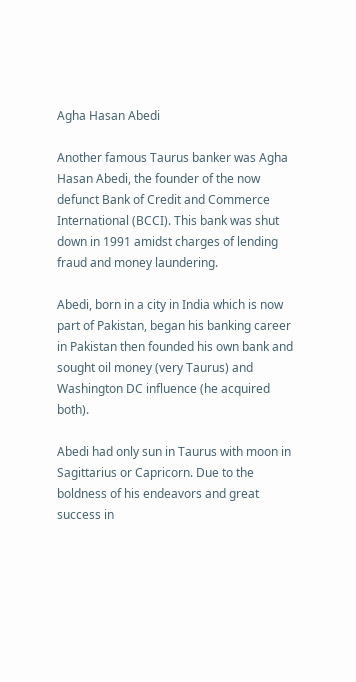Agha Hasan Abedi

Another famous Taurus banker was Agha Hasan Abedi, the founder of the now defunct Bank of Credit and Commerce International (BCCI). This bank was shut down in 1991 amidst charges of lending fraud and money laundering.

Abedi, born in a city in India which is now part of Pakistan, began his banking career in Pakistan then founded his own bank and sought oil money (very Taurus) and Washington DC influence (he acquired both).

Abedi had only sun in Taurus with moon in Sagittarius or Capricorn. Due to the boldness of his endeavors and great success in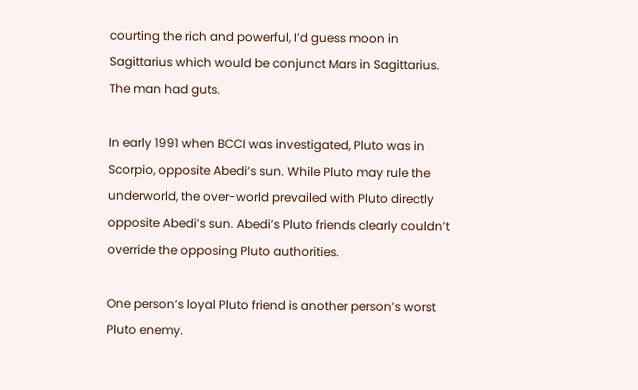courting the rich and powerful, I’d guess moon in Sagittarius which would be conjunct Mars in Sagittarius. The man had guts.

In early 1991 when BCCI was investigated, Pluto was in Scorpio, opposite Abedi’s sun. While Pluto may rule the underworld, the over-world prevailed with Pluto directly opposite Abedi’s sun. Abedi’s Pluto friends clearly couldn’t override the opposing Pluto authorities.

One person’s loyal Pluto friend is another person’s worst Pluto enemy.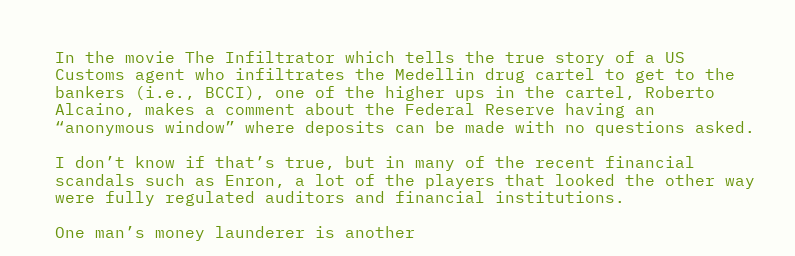In the movie The Infiltrator which tells the true story of a US Customs agent who infiltrates the Medellin drug cartel to get to the bankers (i.e., BCCI), one of the higher ups in the cartel, Roberto Alcaino, makes a comment about the Federal Reserve having an “anonymous window” where deposits can be made with no questions asked.

I don’t know if that’s true, but in many of the recent financial scandals such as Enron, a lot of the players that looked the other way were fully regulated auditors and financial institutions.

One man’s money launderer is another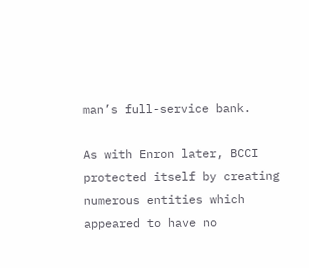man’s full-service bank.

As with Enron later, BCCI protected itself by creating numerous entities which appeared to have no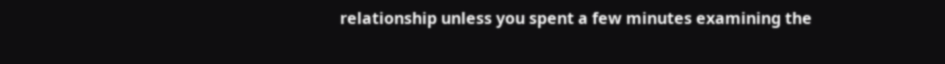relationship unless you spent a few minutes examining the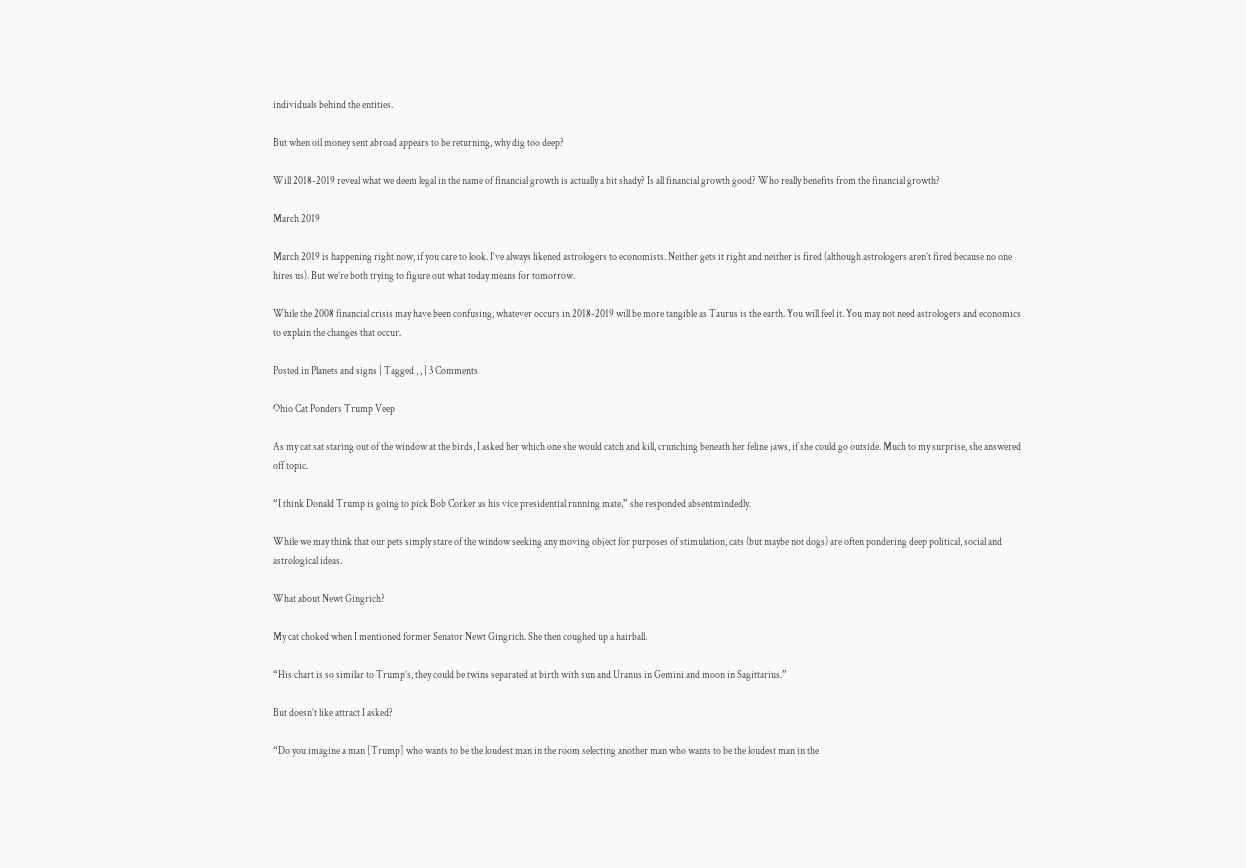individuals behind the entities.

But when oil money sent abroad appears to be returning, why dig too deep?

Will 2018-2019 reveal what we deem legal in the name of financial growth is actually a bit shady? Is all financial growth good? Who really benefits from the financial growth?

March 2019

March 2019 is happening right now, if you care to look. I’ve always likened astrologers to economists. Neither gets it right and neither is fired (although astrologers aren’t fired because no one hires us). But we’re both trying to figure out what today means for tomorrow.

While the 2008 financial crisis may have been confusing, whatever occurs in 2018-2019 will be more tangible as Taurus is the earth. You will feel it. You may not need astrologers and economics to explain the changes that occur.

Posted in Planets and signs | Tagged , , | 3 Comments

Ohio Cat Ponders Trump Veep

As my cat sat staring out of the window at the birds, I asked her which one she would catch and kill, crunching beneath her feline jaws, if she could go outside. Much to my surprise, she answered off topic.

“I think Donald Trump is going to pick Bob Corker as his vice presidential running mate,” she responded absentmindedly.

While we may think that our pets simply stare of the window seeking any moving object for purposes of stimulation, cats (but maybe not dogs) are often pondering deep political, social and astrological ideas.

What about Newt Gingrich?

My cat choked when I mentioned former Senator Newt Gingrich. She then coughed up a hairball.

“His chart is so similar to Trump’s, they could be twins separated at birth with sun and Uranus in Gemini and moon in Sagittarius.”

But doesn’t like attract I asked?

“Do you imagine a man [Trump] who wants to be the loudest man in the room selecting another man who wants to be the loudest man in the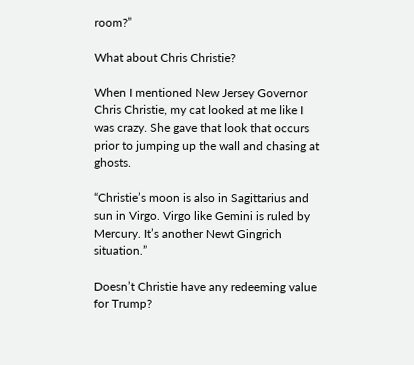room?”

What about Chris Christie?

When I mentioned New Jersey Governor Chris Christie, my cat looked at me like I was crazy. She gave that look that occurs prior to jumping up the wall and chasing at ghosts.

“Christie’s moon is also in Sagittarius and sun in Virgo. Virgo like Gemini is ruled by Mercury. It’s another Newt Gingrich situation.”

Doesn’t Christie have any redeeming value for Trump?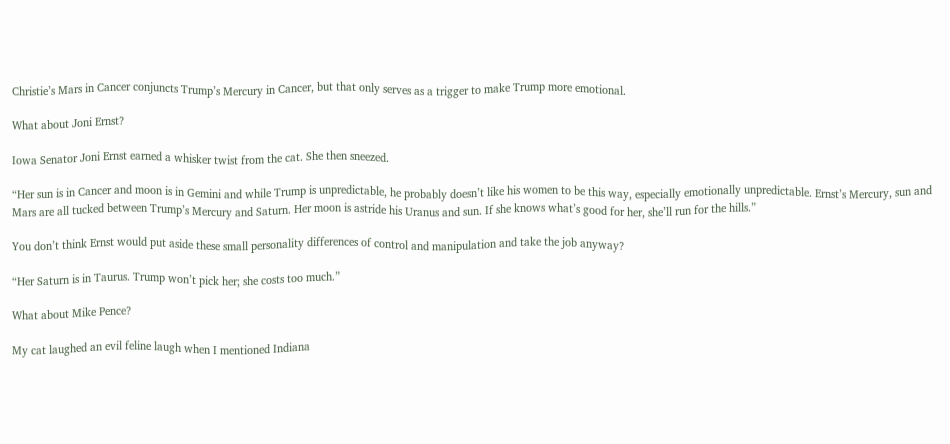Christie’s Mars in Cancer conjuncts Trump’s Mercury in Cancer, but that only serves as a trigger to make Trump more emotional.

What about Joni Ernst?

Iowa Senator Joni Ernst earned a whisker twist from the cat. She then sneezed.

“Her sun is in Cancer and moon is in Gemini and while Trump is unpredictable, he probably doesn’t like his women to be this way, especially emotionally unpredictable. Ernst’s Mercury, sun and Mars are all tucked between Trump’s Mercury and Saturn. Her moon is astride his Uranus and sun. If she knows what’s good for her, she’ll run for the hills.”

You don’t think Ernst would put aside these small personality differences of control and manipulation and take the job anyway?

“Her Saturn is in Taurus. Trump won’t pick her; she costs too much.”

What about Mike Pence?

My cat laughed an evil feline laugh when I mentioned Indiana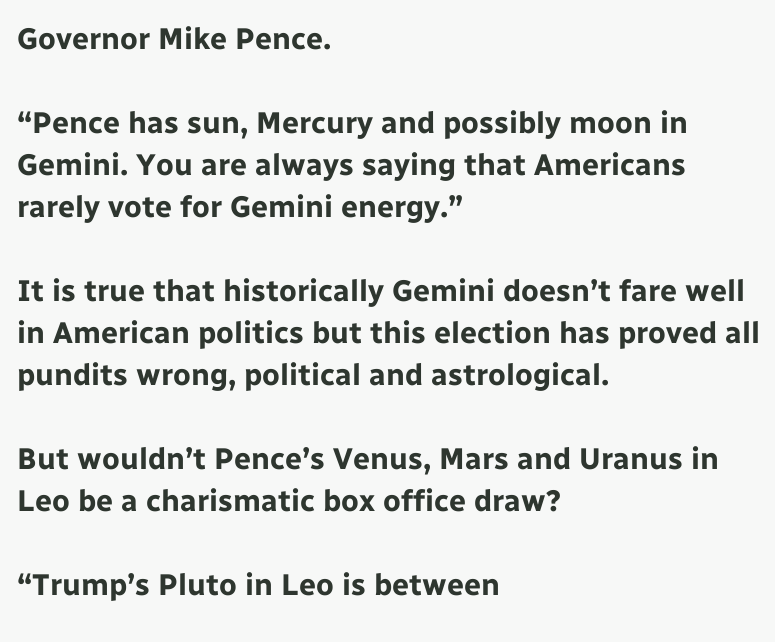Governor Mike Pence.

“Pence has sun, Mercury and possibly moon in Gemini. You are always saying that Americans rarely vote for Gemini energy.”

It is true that historically Gemini doesn’t fare well in American politics but this election has proved all pundits wrong, political and astrological.

But wouldn’t Pence’s Venus, Mars and Uranus in Leo be a charismatic box office draw?

“Trump’s Pluto in Leo is between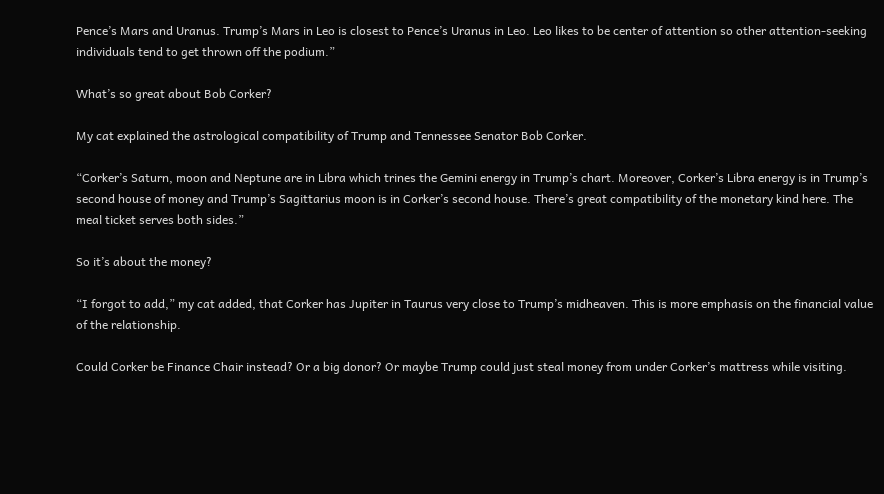Pence’s Mars and Uranus. Trump’s Mars in Leo is closest to Pence’s Uranus in Leo. Leo likes to be center of attention so other attention-seeking individuals tend to get thrown off the podium.”

What’s so great about Bob Corker?

My cat explained the astrological compatibility of Trump and Tennessee Senator Bob Corker.

“Corker’s Saturn, moon and Neptune are in Libra which trines the Gemini energy in Trump’s chart. Moreover, Corker’s Libra energy is in Trump’s second house of money and Trump’s Sagittarius moon is in Corker’s second house. There’s great compatibility of the monetary kind here. The meal ticket serves both sides.”

So it’s about the money?

“I forgot to add,” my cat added, that Corker has Jupiter in Taurus very close to Trump’s midheaven. This is more emphasis on the financial value of the relationship.

Could Corker be Finance Chair instead? Or a big donor? Or maybe Trump could just steal money from under Corker’s mattress while visiting.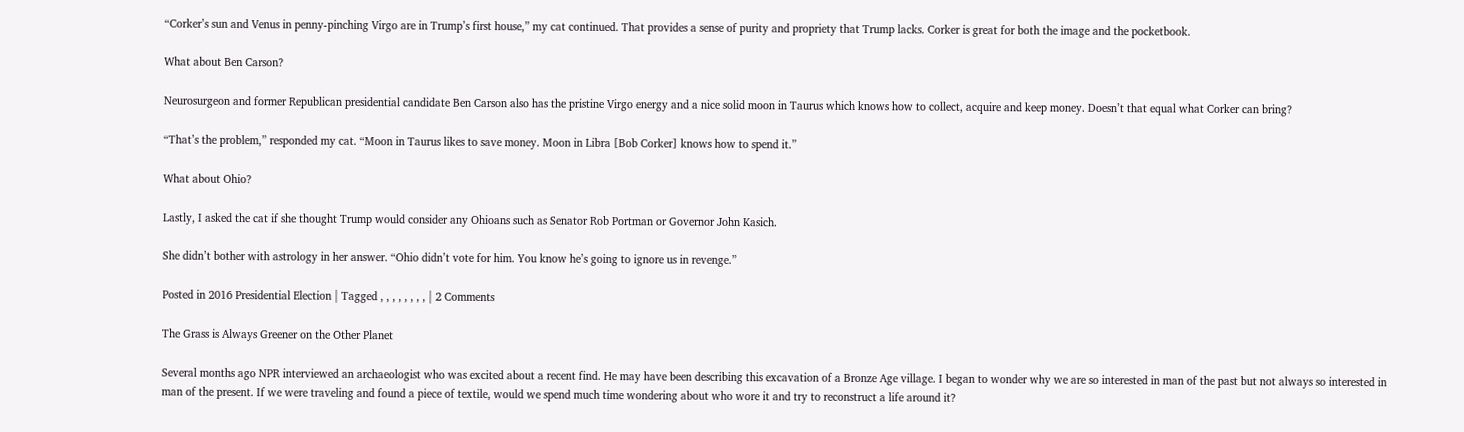“Corker’s sun and Venus in penny-pinching Virgo are in Trump’s first house,” my cat continued. That provides a sense of purity and propriety that Trump lacks. Corker is great for both the image and the pocketbook.

What about Ben Carson?

Neurosurgeon and former Republican presidential candidate Ben Carson also has the pristine Virgo energy and a nice solid moon in Taurus which knows how to collect, acquire and keep money. Doesn’t that equal what Corker can bring?

“That’s the problem,” responded my cat. “Moon in Taurus likes to save money. Moon in Libra [Bob Corker] knows how to spend it.”

What about Ohio?

Lastly, I asked the cat if she thought Trump would consider any Ohioans such as Senator Rob Portman or Governor John Kasich.

She didn’t bother with astrology in her answer. “Ohio didn’t vote for him. You know he’s going to ignore us in revenge.”

Posted in 2016 Presidential Election | Tagged , , , , , , , , | 2 Comments

The Grass is Always Greener on the Other Planet

Several months ago NPR interviewed an archaeologist who was excited about a recent find. He may have been describing this excavation of a Bronze Age village. I began to wonder why we are so interested in man of the past but not always so interested in man of the present. If we were traveling and found a piece of textile, would we spend much time wondering about who wore it and try to reconstruct a life around it?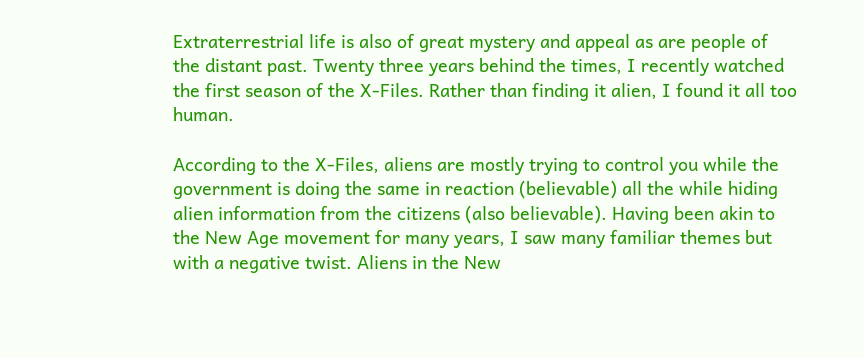Extraterrestrial life is also of great mystery and appeal as are people of the distant past. Twenty three years behind the times, I recently watched the first season of the X-Files. Rather than finding it alien, I found it all too human.

According to the X-Files, aliens are mostly trying to control you while the government is doing the same in reaction (believable) all the while hiding alien information from the citizens (also believable). Having been akin to the New Age movement for many years, I saw many familiar themes but with a negative twist. Aliens in the New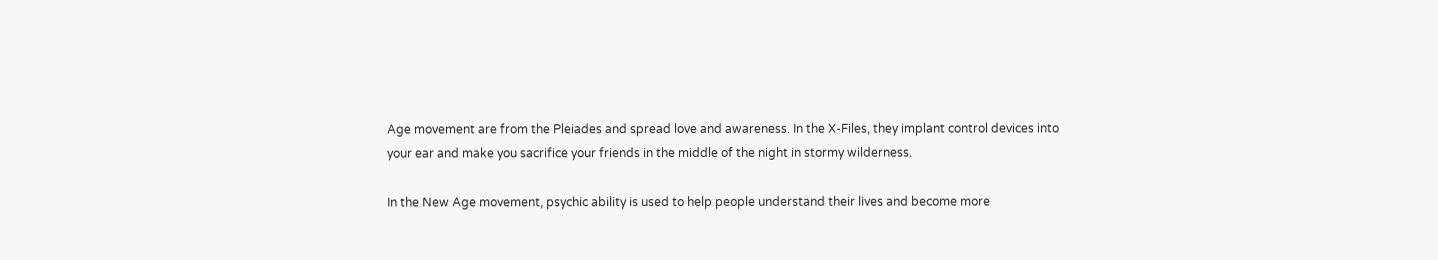Age movement are from the Pleiades and spread love and awareness. In the X-Files, they implant control devices into your ear and make you sacrifice your friends in the middle of the night in stormy wilderness.

In the New Age movement, psychic ability is used to help people understand their lives and become more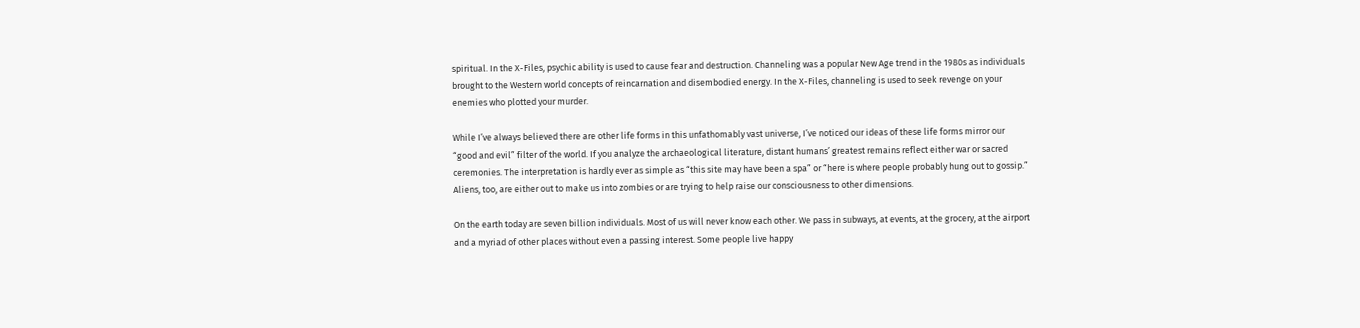spiritual. In the X-Files, psychic ability is used to cause fear and destruction. Channeling was a popular New Age trend in the 1980s as individuals brought to the Western world concepts of reincarnation and disembodied energy. In the X-Files, channeling is used to seek revenge on your enemies who plotted your murder.

While I’ve always believed there are other life forms in this unfathomably vast universe, I’ve noticed our ideas of these life forms mirror our “good and evil” filter of the world. If you analyze the archaeological literature, distant humans’ greatest remains reflect either war or sacred ceremonies. The interpretation is hardly ever as simple as “this site may have been a spa” or “here is where people probably hung out to gossip.” Aliens, too, are either out to make us into zombies or are trying to help raise our consciousness to other dimensions.

On the earth today are seven billion individuals. Most of us will never know each other. We pass in subways, at events, at the grocery, at the airport and a myriad of other places without even a passing interest. Some people live happy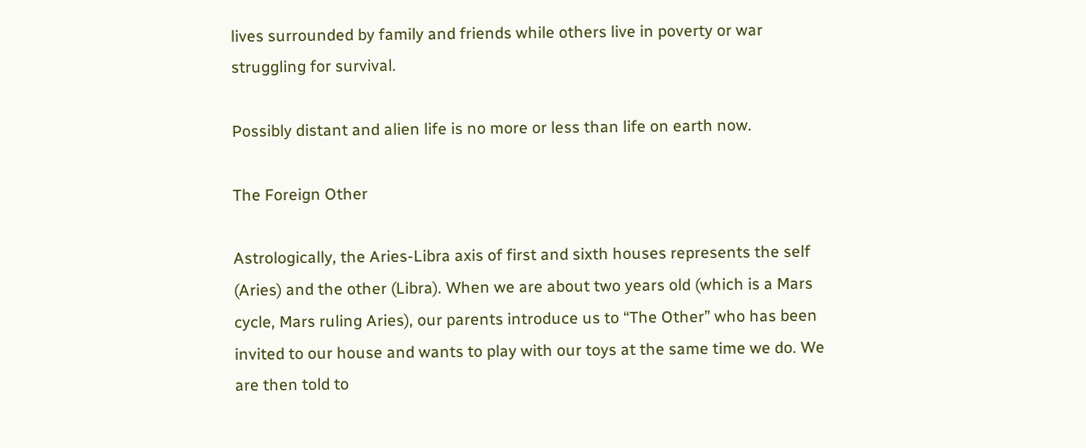lives surrounded by family and friends while others live in poverty or war struggling for survival.

Possibly distant and alien life is no more or less than life on earth now.

The Foreign Other

Astrologically, the Aries-Libra axis of first and sixth houses represents the self (Aries) and the other (Libra). When we are about two years old (which is a Mars cycle, Mars ruling Aries), our parents introduce us to “The Other” who has been invited to our house and wants to play with our toys at the same time we do. We are then told to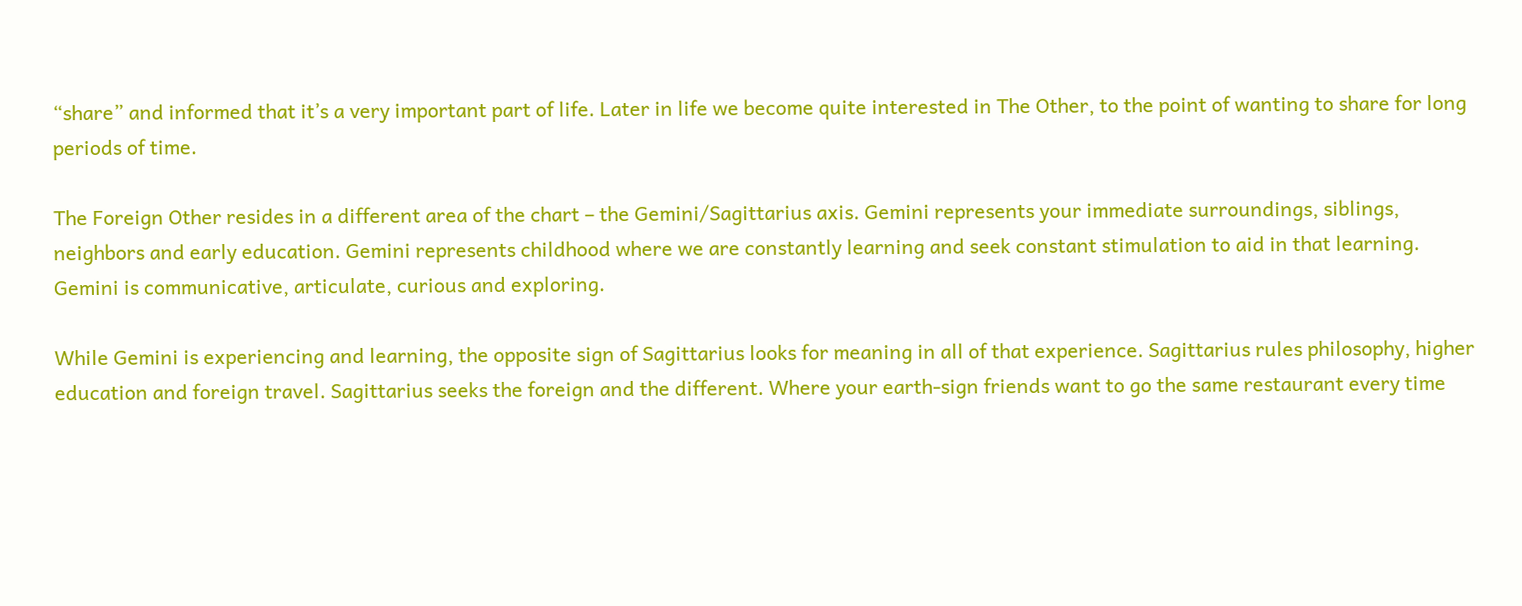“share” and informed that it’s a very important part of life. Later in life we become quite interested in The Other, to the point of wanting to share for long periods of time.

The Foreign Other resides in a different area of the chart – the Gemini/Sagittarius axis. Gemini represents your immediate surroundings, siblings, neighbors and early education. Gemini represents childhood where we are constantly learning and seek constant stimulation to aid in that learning. Gemini is communicative, articulate, curious and exploring.

While Gemini is experiencing and learning, the opposite sign of Sagittarius looks for meaning in all of that experience. Sagittarius rules philosophy, higher education and foreign travel. Sagittarius seeks the foreign and the different. Where your earth-sign friends want to go the same restaurant every time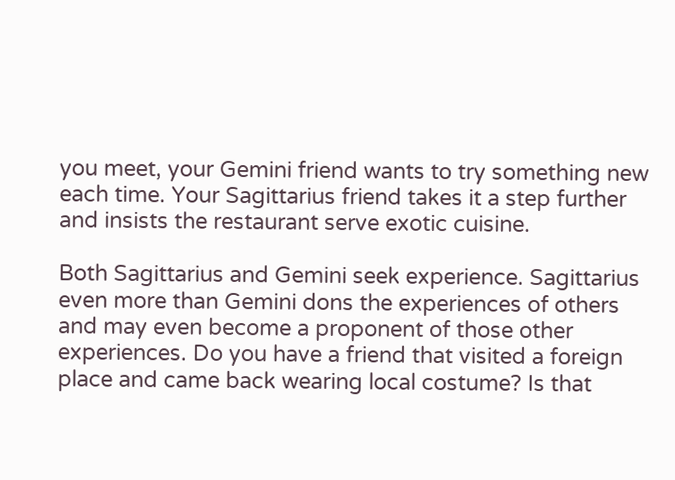you meet, your Gemini friend wants to try something new each time. Your Sagittarius friend takes it a step further and insists the restaurant serve exotic cuisine.

Both Sagittarius and Gemini seek experience. Sagittarius even more than Gemini dons the experiences of others and may even become a proponent of those other experiences. Do you have a friend that visited a foreign place and came back wearing local costume? Is that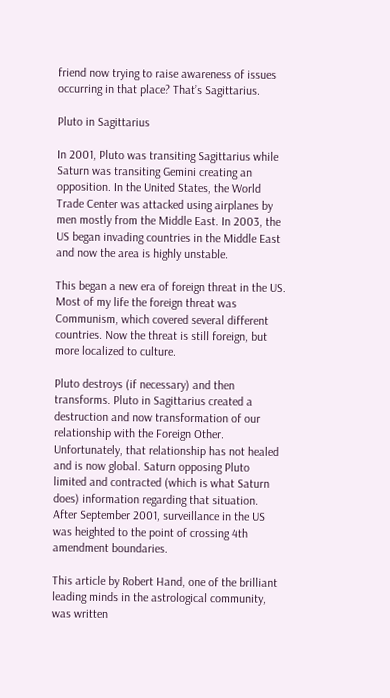friend now trying to raise awareness of issues occurring in that place? That’s Sagittarius.

Pluto in Sagittarius

In 2001, Pluto was transiting Sagittarius while Saturn was transiting Gemini creating an opposition. In the United States, the World Trade Center was attacked using airplanes by men mostly from the Middle East. In 2003, the US began invading countries in the Middle East and now the area is highly unstable.

This began a new era of foreign threat in the US. Most of my life the foreign threat was Communism, which covered several different countries. Now the threat is still foreign, but more localized to culture.

Pluto destroys (if necessary) and then transforms. Pluto in Sagittarius created a destruction and now transformation of our relationship with the Foreign Other. Unfortunately, that relationship has not healed and is now global. Saturn opposing Pluto limited and contracted (which is what Saturn does) information regarding that situation. After September 2001, surveillance in the US was heighted to the point of crossing 4th amendment boundaries.

This article by Robert Hand, one of the brilliant leading minds in the astrological community, was written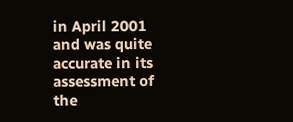in April 2001 and was quite accurate in its assessment of the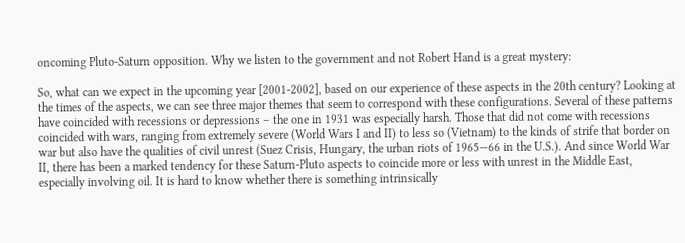oncoming Pluto-Saturn opposition. Why we listen to the government and not Robert Hand is a great mystery:

So, what can we expect in the upcoming year [2001-2002], based on our experience of these aspects in the 20th century? Looking at the times of the aspects, we can see three major themes that seem to correspond with these configurations. Several of these patterns have coincided with recessions or depressions – the one in 1931 was especially harsh. Those that did not come with recessions coincided with wars, ranging from extremely severe (World Wars I and II) to less so (Vietnam) to the kinds of strife that border on war but also have the qualities of civil unrest (Suez Crisis, Hungary, the urban riots of 1965—66 in the U.S.). And since World War II, there has been a marked tendency for these Saturn-Pluto aspects to coincide more or less with unrest in the Middle East, especially involving oil. It is hard to know whether there is something intrinsically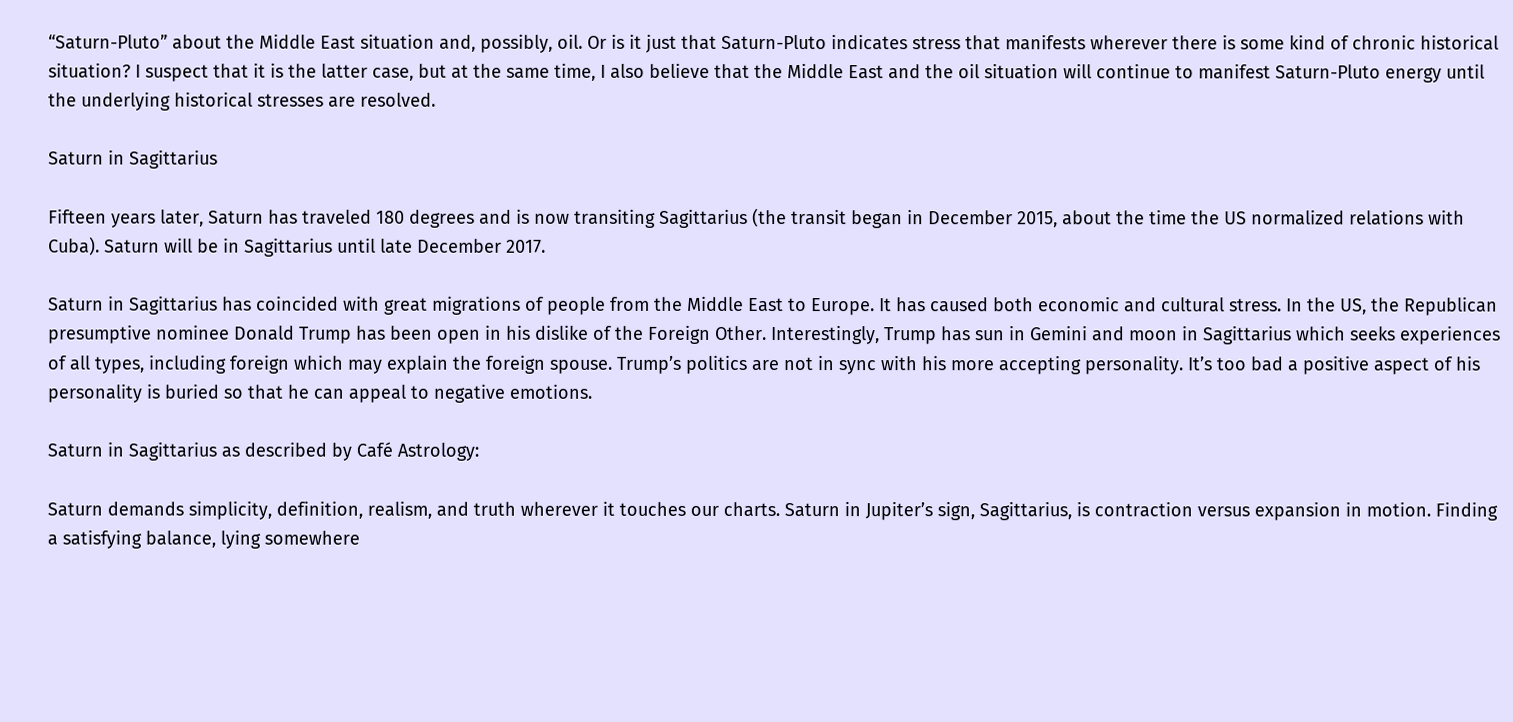“Saturn-Pluto” about the Middle East situation and, possibly, oil. Or is it just that Saturn-Pluto indicates stress that manifests wherever there is some kind of chronic historical situation? I suspect that it is the latter case, but at the same time, I also believe that the Middle East and the oil situation will continue to manifest Saturn-Pluto energy until the underlying historical stresses are resolved.

Saturn in Sagittarius

Fifteen years later, Saturn has traveled 180 degrees and is now transiting Sagittarius (the transit began in December 2015, about the time the US normalized relations with Cuba). Saturn will be in Sagittarius until late December 2017.

Saturn in Sagittarius has coincided with great migrations of people from the Middle East to Europe. It has caused both economic and cultural stress. In the US, the Republican presumptive nominee Donald Trump has been open in his dislike of the Foreign Other. Interestingly, Trump has sun in Gemini and moon in Sagittarius which seeks experiences of all types, including foreign which may explain the foreign spouse. Trump’s politics are not in sync with his more accepting personality. It’s too bad a positive aspect of his personality is buried so that he can appeal to negative emotions.

Saturn in Sagittarius as described by Café Astrology:

Saturn demands simplicity, definition, realism, and truth wherever it touches our charts. Saturn in Jupiter’s sign, Sagittarius, is contraction versus expansion in motion. Finding a satisfying balance, lying somewhere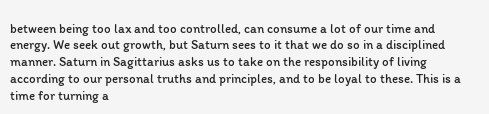between being too lax and too controlled, can consume a lot of our time and energy. We seek out growth, but Saturn sees to it that we do so in a disciplined manner. Saturn in Sagittarius asks us to take on the responsibility of living according to our personal truths and principles, and to be loyal to these. This is a time for turning a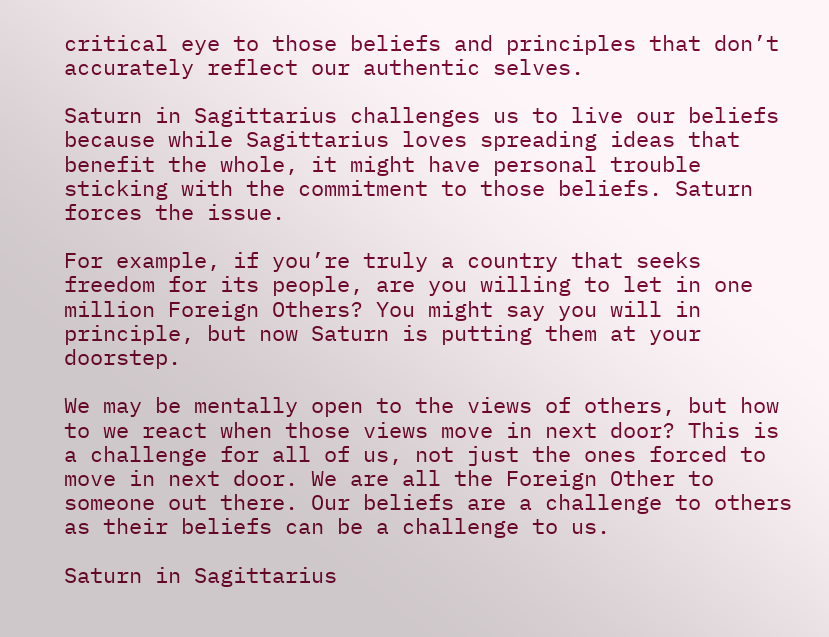critical eye to those beliefs and principles that don’t accurately reflect our authentic selves.

Saturn in Sagittarius challenges us to live our beliefs because while Sagittarius loves spreading ideas that benefit the whole, it might have personal trouble sticking with the commitment to those beliefs. Saturn forces the issue.

For example, if you’re truly a country that seeks freedom for its people, are you willing to let in one million Foreign Others? You might say you will in principle, but now Saturn is putting them at your doorstep.

We may be mentally open to the views of others, but how to we react when those views move in next door? This is a challenge for all of us, not just the ones forced to move in next door. We are all the Foreign Other to someone out there. Our beliefs are a challenge to others as their beliefs can be a challenge to us.

Saturn in Sagittarius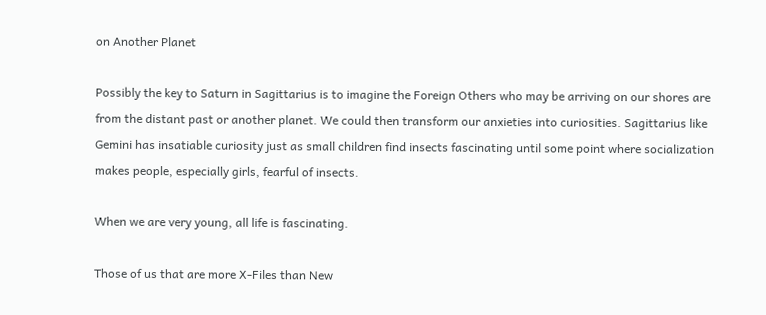on Another Planet

Possibly the key to Saturn in Sagittarius is to imagine the Foreign Others who may be arriving on our shores are from the distant past or another planet. We could then transform our anxieties into curiosities. Sagittarius like Gemini has insatiable curiosity just as small children find insects fascinating until some point where socialization makes people, especially girls, fearful of insects.

When we are very young, all life is fascinating.

Those of us that are more X-Files than New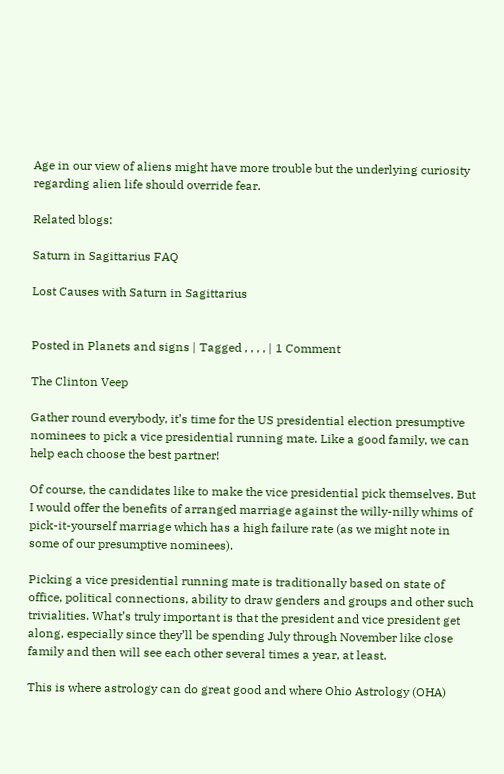Age in our view of aliens might have more trouble but the underlying curiosity regarding alien life should override fear.

Related blogs:

Saturn in Sagittarius FAQ

Lost Causes with Saturn in Sagittarius


Posted in Planets and signs | Tagged , , , , | 1 Comment

The Clinton Veep

Gather round everybody, it’s time for the US presidential election presumptive nominees to pick a vice presidential running mate. Like a good family, we can help each choose the best partner!

Of course, the candidates like to make the vice presidential pick themselves. But I would offer the benefits of arranged marriage against the willy-nilly whims of pick-it-yourself marriage which has a high failure rate (as we might note in some of our presumptive nominees).

Picking a vice presidential running mate is traditionally based on state of office, political connections, ability to draw genders and groups and other such trivialities. What’s truly important is that the president and vice president get along, especially since they’ll be spending July through November like close family and then will see each other several times a year, at least.

This is where astrology can do great good and where Ohio Astrology (OHA)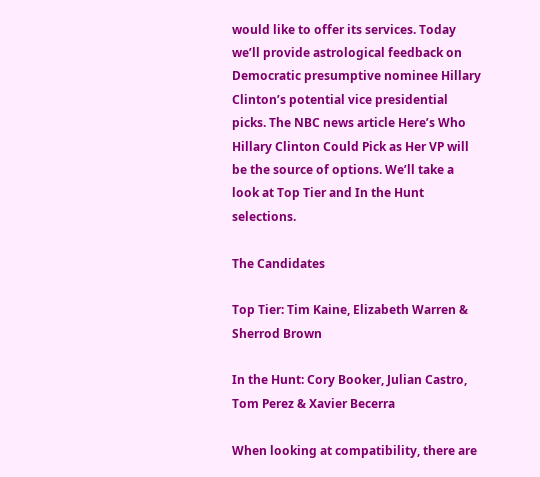would like to offer its services. Today we’ll provide astrological feedback on Democratic presumptive nominee Hillary Clinton’s potential vice presidential picks. The NBC news article Here’s Who Hillary Clinton Could Pick as Her VP will be the source of options. We’ll take a look at Top Tier and In the Hunt selections.

The Candidates

Top Tier: Tim Kaine, Elizabeth Warren & Sherrod Brown

In the Hunt: Cory Booker, Julian Castro, Tom Perez & Xavier Becerra

When looking at compatibility, there are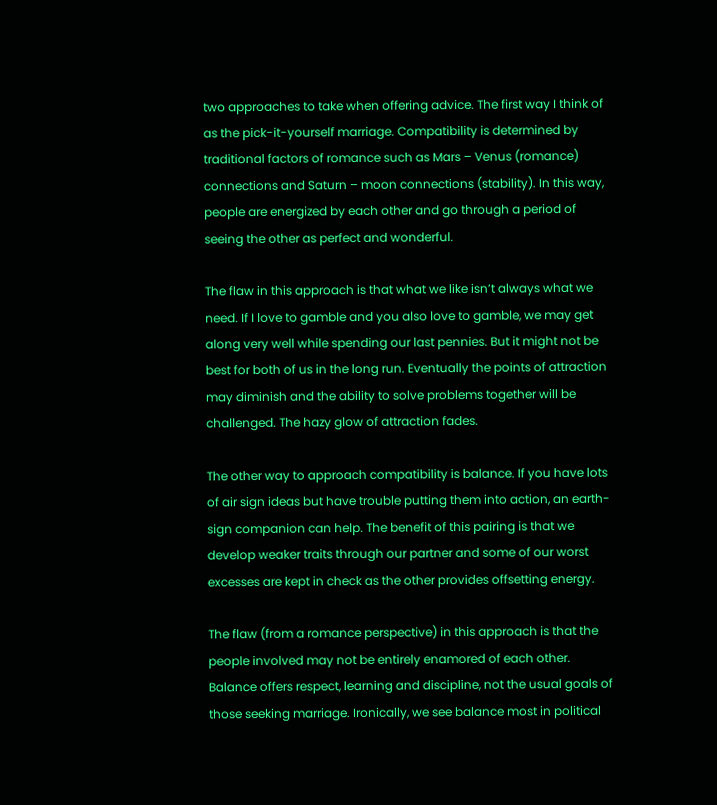two approaches to take when offering advice. The first way I think of as the pick-it-yourself marriage. Compatibility is determined by traditional factors of romance such as Mars – Venus (romance) connections and Saturn – moon connections (stability). In this way, people are energized by each other and go through a period of seeing the other as perfect and wonderful.

The flaw in this approach is that what we like isn’t always what we need. If I love to gamble and you also love to gamble, we may get along very well while spending our last pennies. But it might not be best for both of us in the long run. Eventually the points of attraction may diminish and the ability to solve problems together will be challenged. The hazy glow of attraction fades.

The other way to approach compatibility is balance. If you have lots of air sign ideas but have trouble putting them into action, an earth-sign companion can help. The benefit of this pairing is that we develop weaker traits through our partner and some of our worst excesses are kept in check as the other provides offsetting energy.

The flaw (from a romance perspective) in this approach is that the people involved may not be entirely enamored of each other. Balance offers respect, learning and discipline, not the usual goals of those seeking marriage. Ironically, we see balance most in political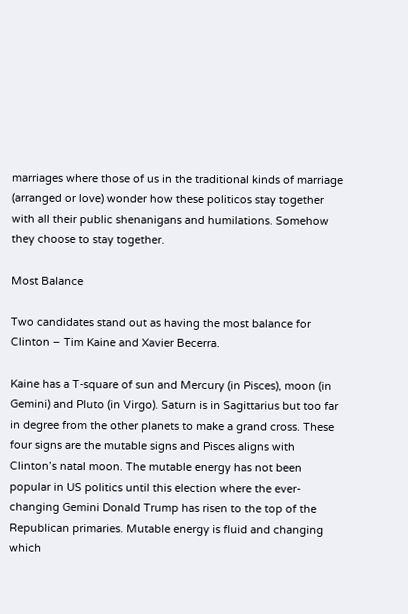marriages where those of us in the traditional kinds of marriage (arranged or love) wonder how these politicos stay together with all their public shenanigans and humilations. Somehow they choose to stay together.

Most Balance

Two candidates stand out as having the most balance for Clinton – Tim Kaine and Xavier Becerra.

Kaine has a T-square of sun and Mercury (in Pisces), moon (in Gemini) and Pluto (in Virgo). Saturn is in Sagittarius but too far in degree from the other planets to make a grand cross. These four signs are the mutable signs and Pisces aligns with Clinton’s natal moon. The mutable energy has not been popular in US politics until this election where the ever-changing Gemini Donald Trump has risen to the top of the Republican primaries. Mutable energy is fluid and changing which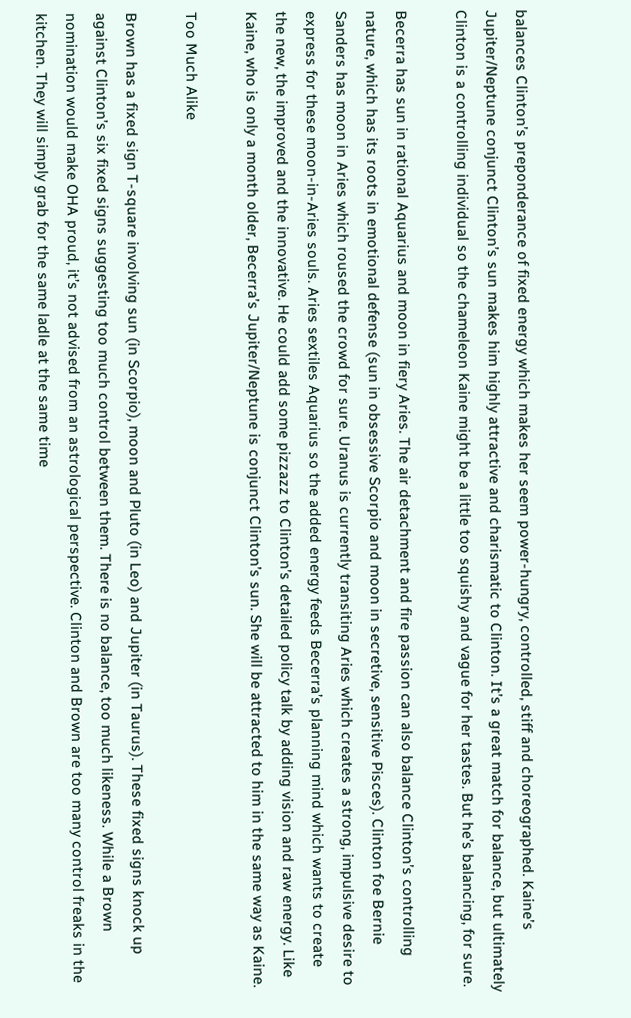balances Clinton’s preponderance of fixed energy which makes her seem power-hungry, controlled, stiff and choreographed. Kaine’s Jupiter/Neptune conjunct Clinton’s sun makes him highly attractive and charismatic to Clinton. It’s a great match for balance, but ultimately Clinton is a controlling individual so the chameleon Kaine might be a little too squishy and vague for her tastes. But he’s balancing, for sure.

Becerra has sun in rational Aquarius and moon in fiery Aries. The air detachment and fire passion can also balance Clinton’s controlling nature, which has its roots in emotional defense (sun in obsessive Scorpio and moon in secretive, sensitive Pisces). Clinton foe Bernie Sanders has moon in Aries which roused the crowd for sure. Uranus is currently transiting Aries which creates a strong, impulsive desire to express for these moon-in-Aries souls. Aries sextiles Aquarius so the added energy feeds Becerra’s planning mind which wants to create the new, the improved and the innovative. He could add some pizzazz to Clinton’s detailed policy talk by adding vision and raw energy. Like Kaine, who is only a month older, Becerra’s Jupiter/Neptune is conjunct Clinton’s sun. She will be attracted to him in the same way as Kaine.

Too Much Alike

Brown has a fixed sign T-square involving sun (in Scorpio), moon and Pluto (in Leo) and Jupiter (in Taurus). These fixed signs knock up against Clinton’s six fixed signs suggesting too much control between them. There is no balance, too much likeness. While a Brown nomination would make OHA proud, it’s not advised from an astrological perspective. Clinton and Brown are too many control freaks in the kitchen. They will simply grab for the same ladle at the same time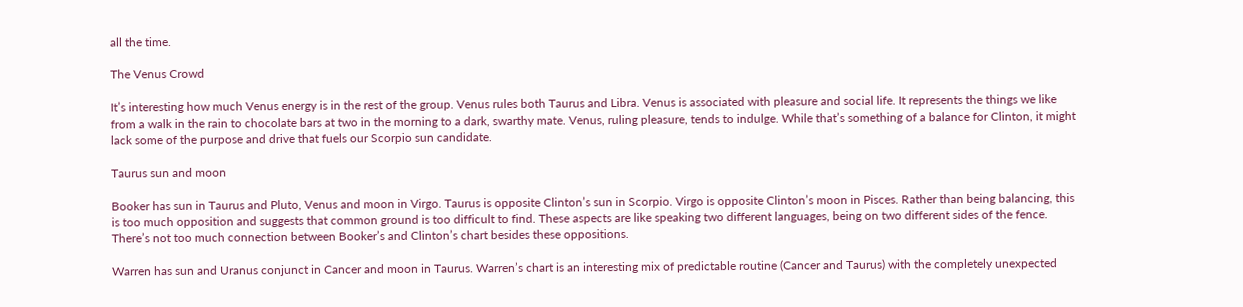all the time.

The Venus Crowd

It’s interesting how much Venus energy is in the rest of the group. Venus rules both Taurus and Libra. Venus is associated with pleasure and social life. It represents the things we like from a walk in the rain to chocolate bars at two in the morning to a dark, swarthy mate. Venus, ruling pleasure, tends to indulge. While that’s something of a balance for Clinton, it might lack some of the purpose and drive that fuels our Scorpio sun candidate.

Taurus sun and moon

Booker has sun in Taurus and Pluto, Venus and moon in Virgo. Taurus is opposite Clinton’s sun in Scorpio. Virgo is opposite Clinton’s moon in Pisces. Rather than being balancing, this is too much opposition and suggests that common ground is too difficult to find. These aspects are like speaking two different languages, being on two different sides of the fence. There’s not too much connection between Booker’s and Clinton’s chart besides these oppositions.

Warren has sun and Uranus conjunct in Cancer and moon in Taurus. Warren’s chart is an interesting mix of predictable routine (Cancer and Taurus) with the completely unexpected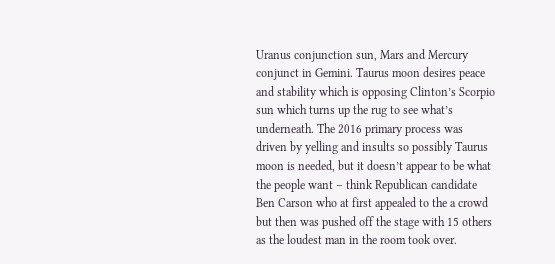Uranus conjunction sun, Mars and Mercury conjunct in Gemini. Taurus moon desires peace and stability which is opposing Clinton’s Scorpio sun which turns up the rug to see what’s underneath. The 2016 primary process was driven by yelling and insults so possibly Taurus moon is needed, but it doesn’t appear to be what the people want – think Republican candidate Ben Carson who at first appealed to the a crowd but then was pushed off the stage with 15 others as the loudest man in the room took over.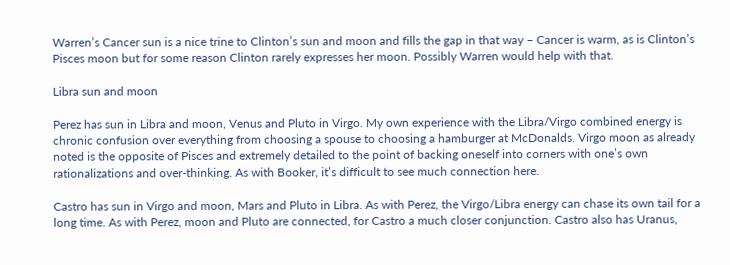Warren’s Cancer sun is a nice trine to Clinton’s sun and moon and fills the gap in that way – Cancer is warm, as is Clinton’s Pisces moon but for some reason Clinton rarely expresses her moon. Possibly Warren would help with that.

Libra sun and moon

Perez has sun in Libra and moon, Venus and Pluto in Virgo. My own experience with the Libra/Virgo combined energy is chronic confusion over everything from choosing a spouse to choosing a hamburger at McDonalds. Virgo moon as already noted is the opposite of Pisces and extremely detailed to the point of backing oneself into corners with one’s own rationalizations and over-thinking. As with Booker, it’s difficult to see much connection here.

Castro has sun in Virgo and moon, Mars and Pluto in Libra. As with Perez, the Virgo/Libra energy can chase its own tail for a long time. As with Perez, moon and Pluto are connected, for Castro a much closer conjunction. Castro also has Uranus,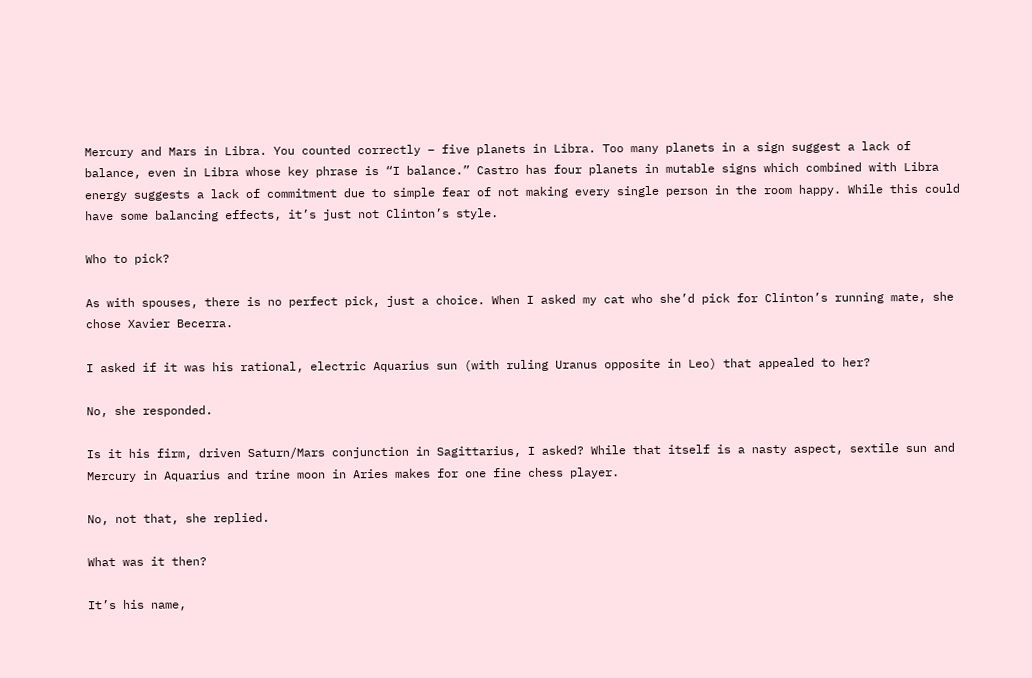Mercury and Mars in Libra. You counted correctly – five planets in Libra. Too many planets in a sign suggest a lack of balance, even in Libra whose key phrase is “I balance.” Castro has four planets in mutable signs which combined with Libra energy suggests a lack of commitment due to simple fear of not making every single person in the room happy. While this could have some balancing effects, it’s just not Clinton’s style.

Who to pick?

As with spouses, there is no perfect pick, just a choice. When I asked my cat who she’d pick for Clinton’s running mate, she chose Xavier Becerra.

I asked if it was his rational, electric Aquarius sun (with ruling Uranus opposite in Leo) that appealed to her?

No, she responded.

Is it his firm, driven Saturn/Mars conjunction in Sagittarius, I asked? While that itself is a nasty aspect, sextile sun and Mercury in Aquarius and trine moon in Aries makes for one fine chess player.

No, not that, she replied.

What was it then?

It’s his name,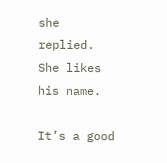she replied. She likes his name.

It’s a good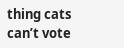thing cats can’t vote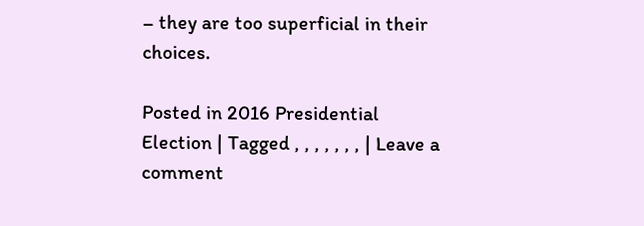– they are too superficial in their choices.

Posted in 2016 Presidential Election | Tagged , , , , , , , | Leave a comment